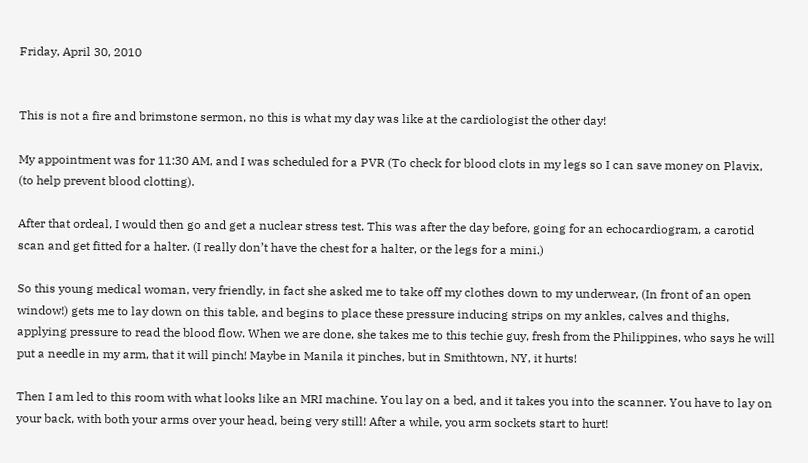Friday, April 30, 2010


This is not a fire and brimstone sermon, no this is what my day was like at the cardiologist the other day!

My appointment was for 11:30 AM, and I was scheduled for a PVR (To check for blood clots in my legs so I can save money on Plavix, (to help prevent blood clotting).

After that ordeal, I would then go and get a nuclear stress test. This was after the day before, going for an echocardiogram, a carotid scan and get fitted for a halter. (I really don’t have the chest for a halter, or the legs for a mini.)

So this young medical woman, very friendly, in fact she asked me to take off my clothes down to my underwear, (In front of an open window!) gets me to lay down on this table, and begins to place these pressure inducing strips on my ankles, calves and thighs, applying pressure to read the blood flow. When we are done, she takes me to this techie guy, fresh from the Philippines, who says he will put a needle in my arm, that it will pinch! Maybe in Manila it pinches, but in Smithtown, NY, it hurts!

Then I am led to this room with what looks like an MRI machine. You lay on a bed, and it takes you into the scanner. You have to lay on your back, with both your arms over your head, being very still! After a while, you arm sockets start to hurt!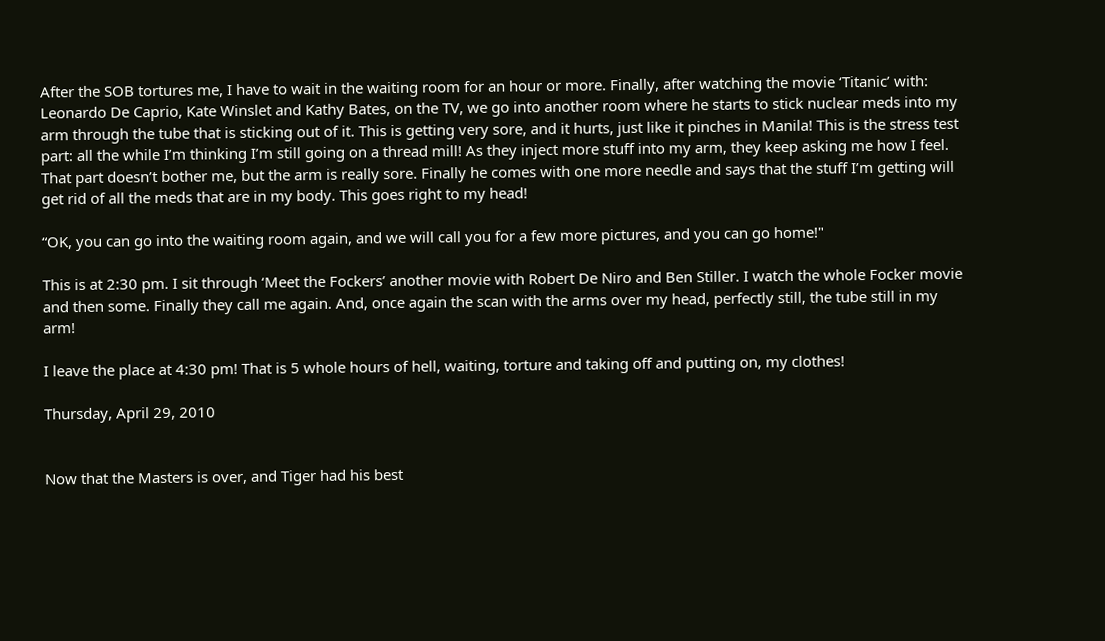After the SOB tortures me, I have to wait in the waiting room for an hour or more. Finally, after watching the movie ‘Titanic’ with: Leonardo De Caprio, Kate Winslet and Kathy Bates, on the TV, we go into another room where he starts to stick nuclear meds into my arm through the tube that is sticking out of it. This is getting very sore, and it hurts, just like it pinches in Manila! This is the stress test part: all the while I’m thinking I’m still going on a thread mill! As they inject more stuff into my arm, they keep asking me how I feel. That part doesn’t bother me, but the arm is really sore. Finally he comes with one more needle and says that the stuff I’m getting will get rid of all the meds that are in my body. This goes right to my head!

“OK, you can go into the waiting room again, and we will call you for a few more pictures, and you can go home!"

This is at 2:30 pm. I sit through ‘Meet the Fockers’ another movie with Robert De Niro and Ben Stiller. I watch the whole Focker movie and then some. Finally they call me again. And, once again the scan with the arms over my head, perfectly still, the tube still in my arm!

I leave the place at 4:30 pm! That is 5 whole hours of hell, waiting, torture and taking off and putting on, my clothes!

Thursday, April 29, 2010


Now that the Masters is over, and Tiger had his best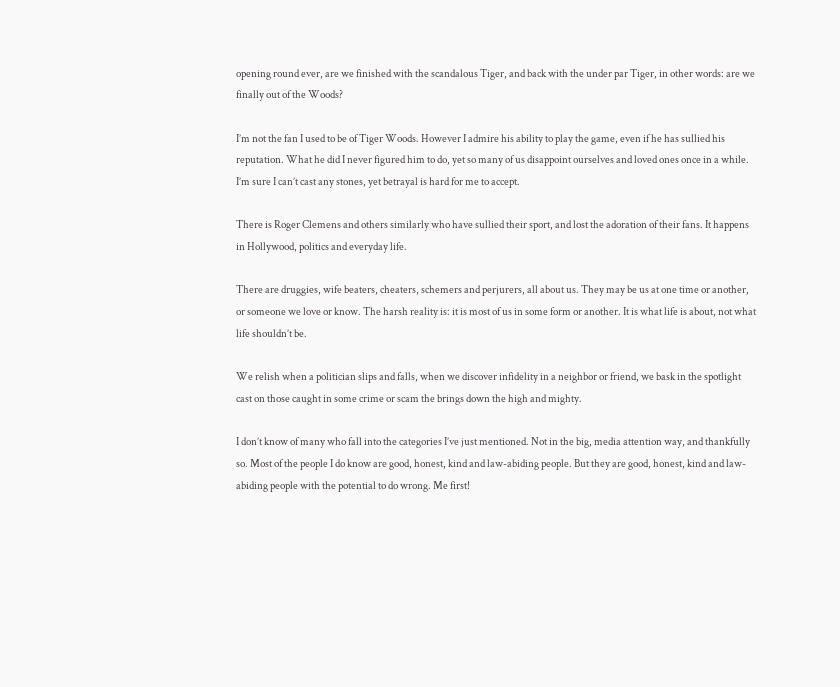opening round ever, are we finished with the scandalous Tiger, and back with the under par Tiger, in other words: are we finally out of the Woods?

I’m not the fan I used to be of Tiger Woods. However I admire his ability to play the game, even if he has sullied his reputation. What he did I never figured him to do, yet so many of us disappoint ourselves and loved ones once in a while. I’m sure I can’t cast any stones, yet betrayal is hard for me to accept.

There is Roger Clemens and others similarly who have sullied their sport, and lost the adoration of their fans. It happens in Hollywood, politics and everyday life.

There are druggies, wife beaters, cheaters, schemers and perjurers, all about us. They may be us at one time or another, or someone we love or know. The harsh reality is: it is most of us in some form or another. It is what life is about, not what life shouldn’t be.

We relish when a politician slips and falls, when we discover infidelity in a neighbor or friend, we bask in the spotlight cast on those caught in some crime or scam the brings down the high and mighty.

I don’t know of many who fall into the categories I’ve just mentioned. Not in the big, media attention way, and thankfully so. Most of the people I do know are good, honest, kind and law-abiding people. But they are good, honest, kind and law-abiding people with the potential to do wrong. Me first!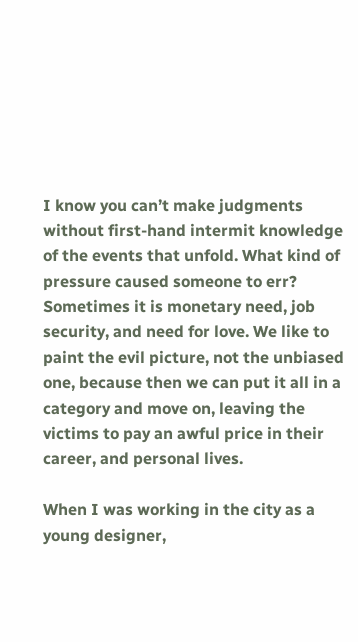I know you can’t make judgments without first-hand intermit knowledge of the events that unfold. What kind of pressure caused someone to err? Sometimes it is monetary need, job security, and need for love. We like to paint the evil picture, not the unbiased one, because then we can put it all in a category and move on, leaving the victims to pay an awful price in their career, and personal lives.

When I was working in the city as a young designer,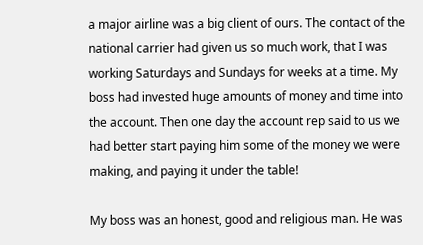a major airline was a big client of ours. The contact of the national carrier had given us so much work, that I was working Saturdays and Sundays for weeks at a time. My boss had invested huge amounts of money and time into the account. Then one day the account rep said to us we had better start paying him some of the money we were making, and paying it under the table!

My boss was an honest, good and religious man. He was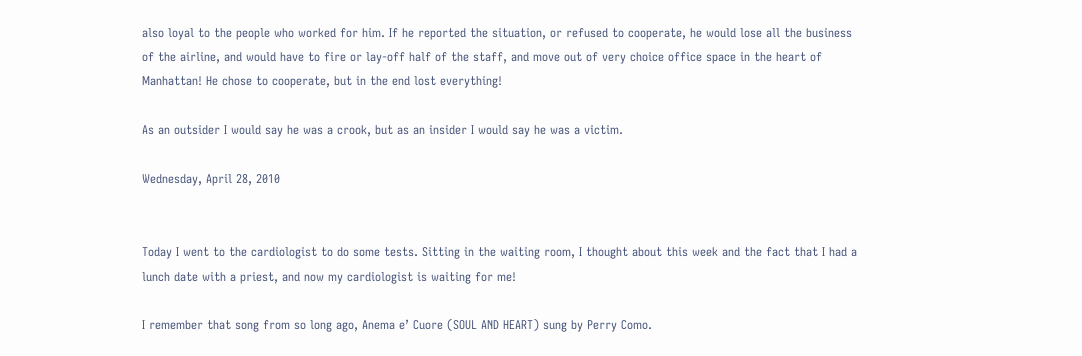also loyal to the people who worked for him. If he reported the situation, or refused to cooperate, he would lose all the business of the airline, and would have to fire or lay-off half of the staff, and move out of very choice office space in the heart of Manhattan! He chose to cooperate, but in the end lost everything!

As an outsider I would say he was a crook, but as an insider I would say he was a victim.

Wednesday, April 28, 2010


Today I went to the cardiologist to do some tests. Sitting in the waiting room, I thought about this week and the fact that I had a lunch date with a priest, and now my cardiologist is waiting for me!

I remember that song from so long ago, Anema e’ Cuore (SOUL AND HEART) sung by Perry Como.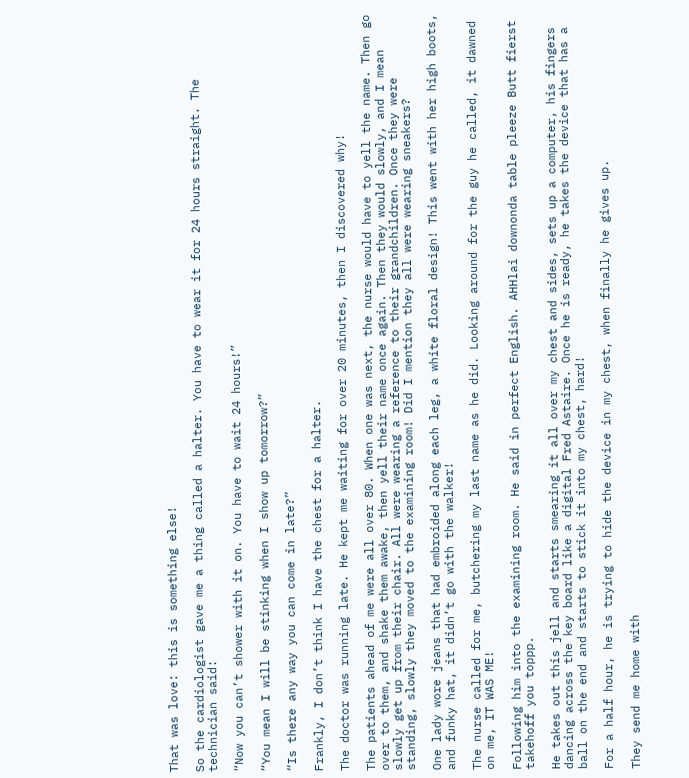That was love: this is something else!

So the cardiologist gave me a thing called a halter. You have to wear it for 24 hours straight. The technician said:

“Now you can’t shower with it on. You have to wait 24 hours!”

“You mean I will be stinking when I show up tomorrow?”

“Is there any way you can come in late?”

Frankly, I don’t think I have the chest for a halter.

The doctor was running late. He kept me waiting for over 20 minutes, then I discovered why!

The patients ahead of me were all over 80. When one was next, the nurse would have to yell the name. Then go over to them, and shake them awake, then yell their name once again. Then they would slowly, and I mean slowly get up from their chair. All were wearing a reference to their grandchildren. Once they were standing, slowly they moved to the examining room! Did I mention they all were wearing sneakers?

One lady wore jeans that had embroided along each leg, a white floral design! This went with her high boots, and funky hat, it didn’t go with the walker!

The nurse called for me, butchering my last name as he did. Looking around for the guy he called, it dawned on me, IT WAS ME!

Following him into the examining room. He said in perfect English. AHHlai downonda table pleeze Butt fierst takehoff you toppp.

He takes out this jell and starts smearing it all over my chest and sides, sets up a computer, his fingers dancing across the key board like a digital Fred Astaire. Once he is ready, he takes the device that has a ball on the end and starts to stick it into my chest, hard!

For a half hour, he is trying to hide the device in my chest, when finally he gives up.

They send me home with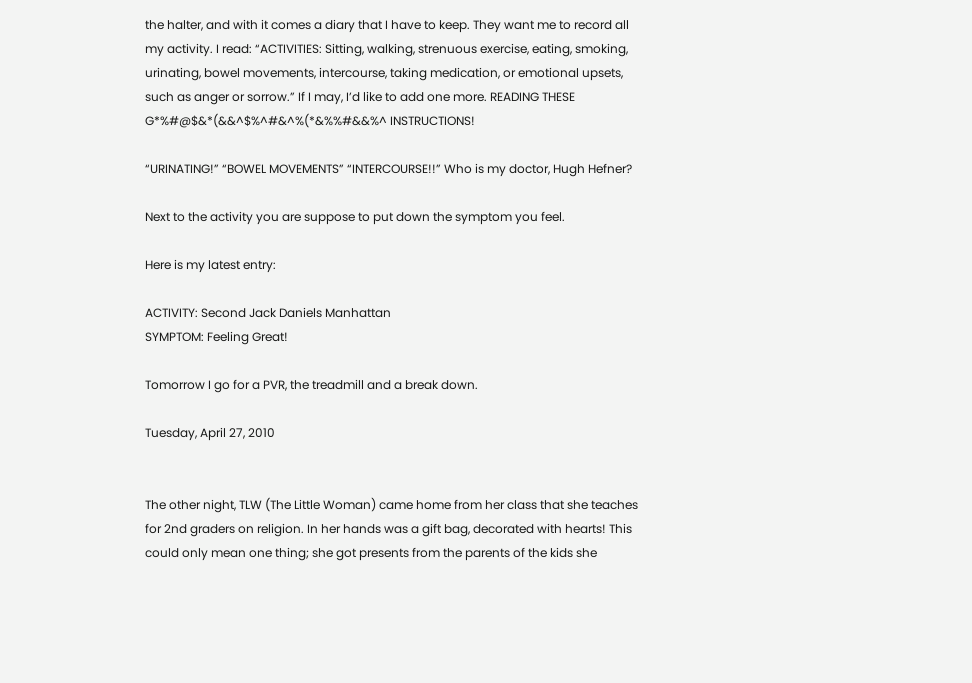the halter, and with it comes a diary that I have to keep. They want me to record all my activity. I read: “ACTIVITIES: Sitting, walking, strenuous exercise, eating, smoking, urinating, bowel movements, intercourse, taking medication, or emotional upsets, such as anger or sorrow.” If I may, I’d like to add one more. READING THESE G*%#@$&*(&&^$%^#&^%(*&%%#&&%^ INSTRUCTIONS!

“URINATING!” “BOWEL MOVEMENTS” “INTERCOURSE!!” Who is my doctor, Hugh Hefner?

Next to the activity you are suppose to put down the symptom you feel.

Here is my latest entry:

ACTIVITY: Second Jack Daniels Manhattan
SYMPTOM: Feeling Great!

Tomorrow I go for a PVR, the treadmill and a break down.

Tuesday, April 27, 2010


The other night, TLW (The Little Woman) came home from her class that she teaches for 2nd graders on religion. In her hands was a gift bag, decorated with hearts! This could only mean one thing; she got presents from the parents of the kids she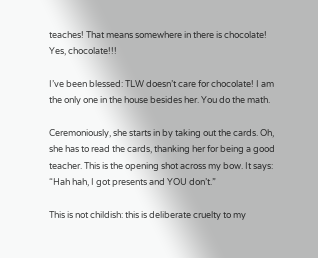teaches! That means somewhere in there is chocolate! Yes, chocolate!!!

I’ve been blessed: TLW doesn’t care for chocolate! I am the only one in the house besides her. You do the math.

Ceremoniously, she starts in by taking out the cards. Oh, she has to read the cards, thanking her for being a good teacher. This is the opening shot across my bow. It says:
“Hah hah, I got presents and YOU don’t.”

This is not childish: this is deliberate cruelty to my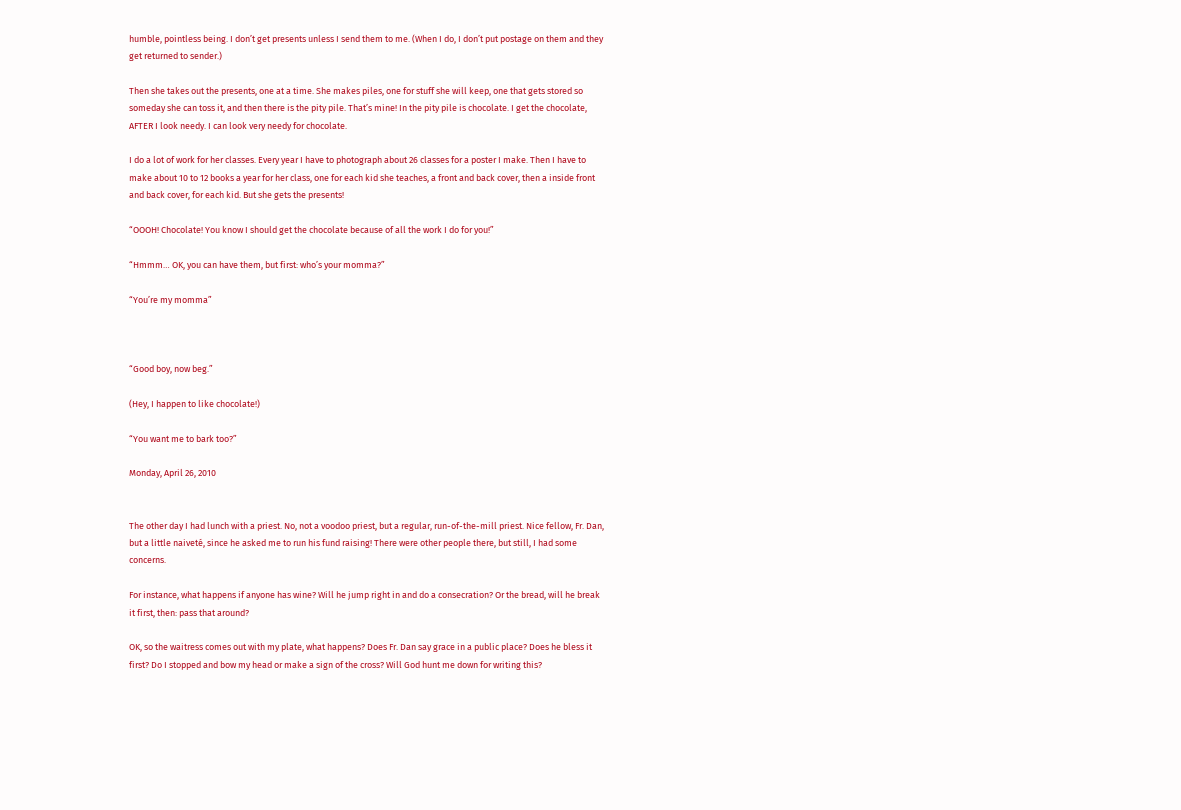humble, pointless being. I don’t get presents unless I send them to me. (When I do, I don’t put postage on them and they get returned to sender.)

Then she takes out the presents, one at a time. She makes piles, one for stuff she will keep, one that gets stored so someday she can toss it, and then there is the pity pile. That’s mine! In the pity pile is chocolate. I get the chocolate, AFTER I look needy. I can look very needy for chocolate.

I do a lot of work for her classes. Every year I have to photograph about 26 classes for a poster I make. Then I have to make about 10 to 12 books a year for her class, one for each kid she teaches, a front and back cover, then a inside front and back cover, for each kid. But she gets the presents!

“OOOH! Chocolate! You know I should get the chocolate because of all the work I do for you!”

“Hmmm… OK, you can have them, but first: who’s your momma?”

“You’re my momma”



“Good boy, now beg.”

(Hey, I happen to like chocolate!)

“You want me to bark too?”

Monday, April 26, 2010


The other day I had lunch with a priest. No, not a voodoo priest, but a regular, run-of-the-mill priest. Nice fellow, Fr. Dan, but a little naiveté, since he asked me to run his fund raising! There were other people there, but still, I had some concerns.

For instance, what happens if anyone has wine? Will he jump right in and do a consecration? Or the bread, will he break it first, then: pass that around?

OK, so the waitress comes out with my plate, what happens? Does Fr. Dan say grace in a public place? Does he bless it first? Do I stopped and bow my head or make a sign of the cross? Will God hunt me down for writing this?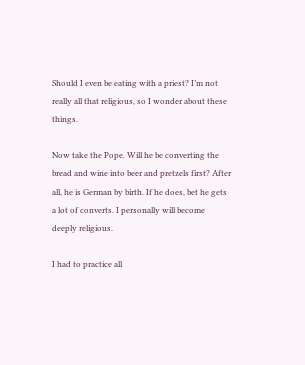Should I even be eating with a priest? I’m not really all that religious, so I wonder about these things.

Now take the Pope. Will he be converting the bread and wine into beer and pretzels first? After all, he is German by birth. If he does, bet he gets a lot of converts. I personally will become deeply religious.

I had to practice all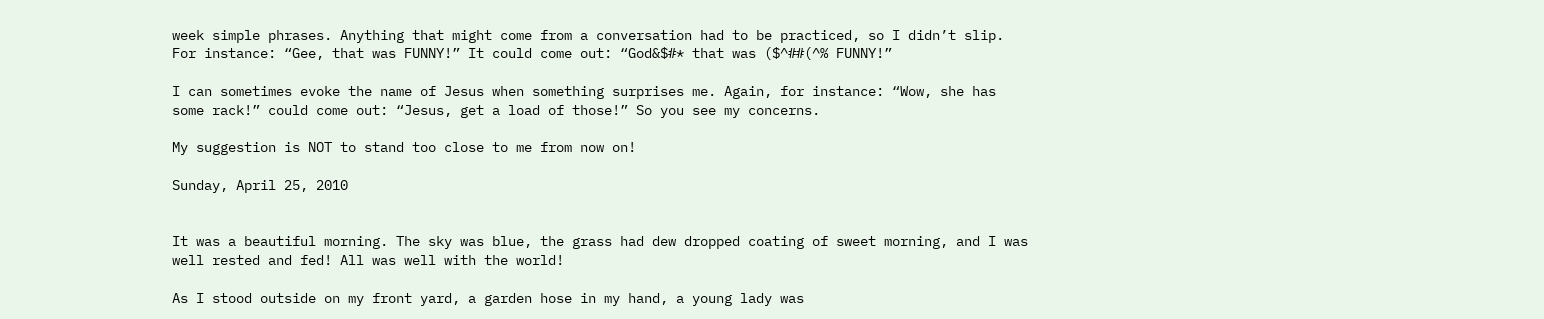week simple phrases. Anything that might come from a conversation had to be practiced, so I didn’t slip. For instance: “Gee, that was FUNNY!” It could come out: “God&$#* that was ($^##(^% FUNNY!”

I can sometimes evoke the name of Jesus when something surprises me. Again, for instance: “Wow, she has some rack!” could come out: “Jesus, get a load of those!” So you see my concerns.

My suggestion is NOT to stand too close to me from now on!

Sunday, April 25, 2010


It was a beautiful morning. The sky was blue, the grass had dew dropped coating of sweet morning, and I was well rested and fed! All was well with the world!

As I stood outside on my front yard, a garden hose in my hand, a young lady was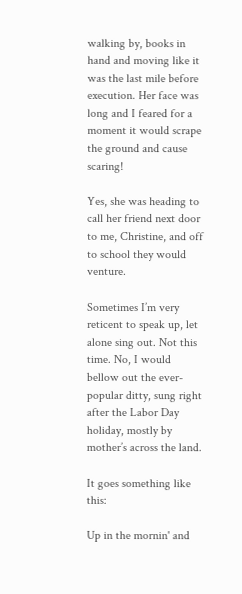walking by, books in hand and moving like it was the last mile before execution. Her face was long and I feared for a moment it would scrape the ground and cause scaring!

Yes, she was heading to call her friend next door to me, Christine, and off to school they would venture.

Sometimes I’m very reticent to speak up, let alone sing out. Not this time. No, I would bellow out the ever-popular ditty, sung right after the Labor Day holiday, mostly by mother’s across the land.

It goes something like this:

Up in the mornin' and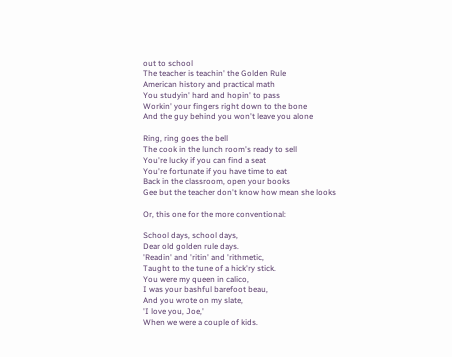out to school
The teacher is teachin' the Golden Rule
American history and practical math
You studyin' hard and hopin' to pass
Workin' your fingers right down to the bone
And the guy behind you won't leave you alone

Ring, ring goes the bell
The cook in the lunch room's ready to sell
You're lucky if you can find a seat
You're fortunate if you have time to eat
Back in the classroom, open your books
Gee but the teacher don't know how mean she looks

Or, this one for the more conventional:

School days, school days,
Dear old golden rule days.
'Readin' and 'ritin' and 'rithmetic,
Taught to the tune of a hick'ry stick.
You were my queen in calico,
I was your bashful barefoot beau,
And you wrote on my slate,
'I love you, Joe,'
When we were a couple of kids.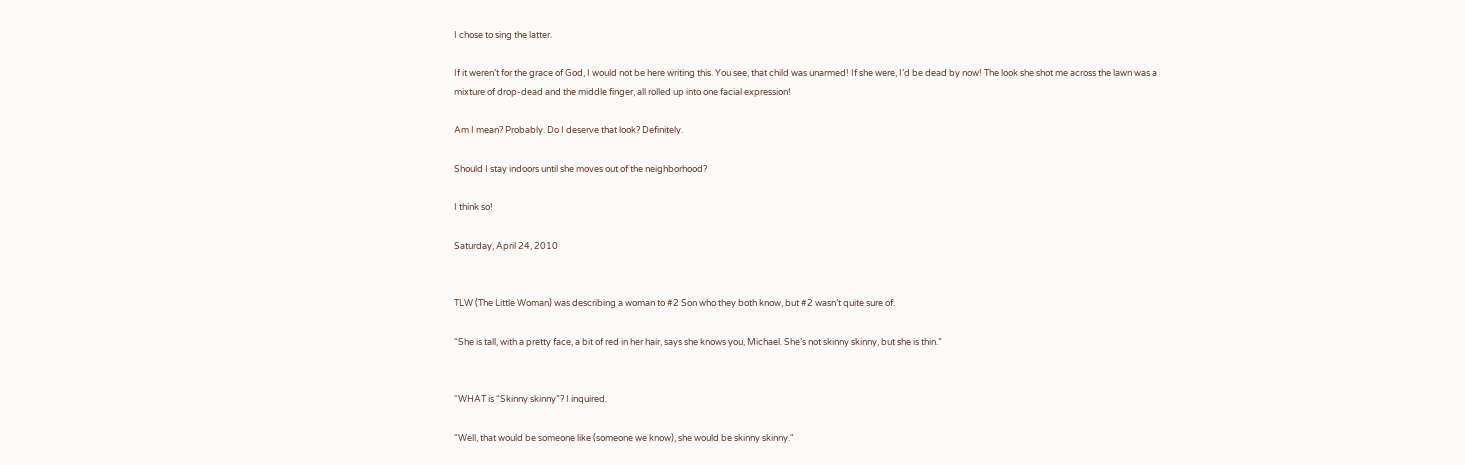I chose to sing the latter.

If it weren’t for the grace of God, I would not be here writing this. You see, that child was unarmed! If she were, I’d be dead by now! The look she shot me across the lawn was a mixture of drop-dead and the middle finger, all rolled up into one facial expression!

Am I mean? Probably. Do I deserve that look? Definitely.

Should I stay indoors until she moves out of the neighborhood?

I think so!

Saturday, April 24, 2010


TLW (The Little Woman) was describing a woman to #2 Son who they both know, but #2 wasn’t quite sure of.

“She is tall, with a pretty face, a bit of red in her hair, says she knows you, Michael. She’s not skinny skinny, but she is thin.”


“WHAT is “Skinny skinny”? I inquired.

“Well, that would be someone like (someone we know), she would be skinny skinny."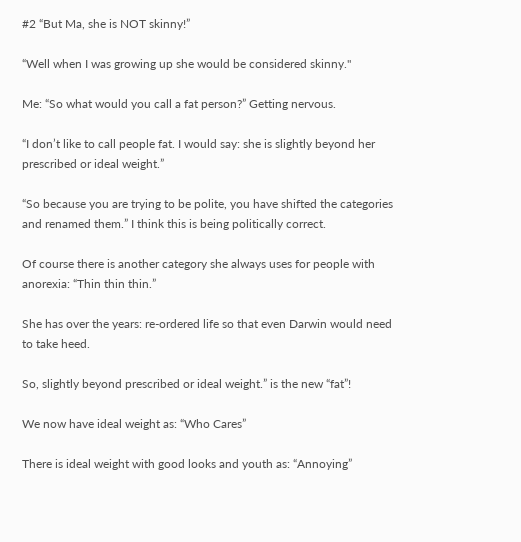#2 “But Ma, she is NOT skinny!”

“Well when I was growing up she would be considered skinny."

Me: “So what would you call a fat person?” Getting nervous.

“I don’t like to call people fat. I would say: she is slightly beyond her prescribed or ideal weight.”

“So because you are trying to be polite, you have shifted the categories and renamed them.” I think this is being politically correct.

Of course there is another category she always uses for people with anorexia: “Thin thin thin.”

She has over the years: re-ordered life so that even Darwin would need to take heed.

So, slightly beyond prescribed or ideal weight.” is the new “fat”!

We now have ideal weight as: “Who Cares”

There is ideal weight with good looks and youth as: “Annoying”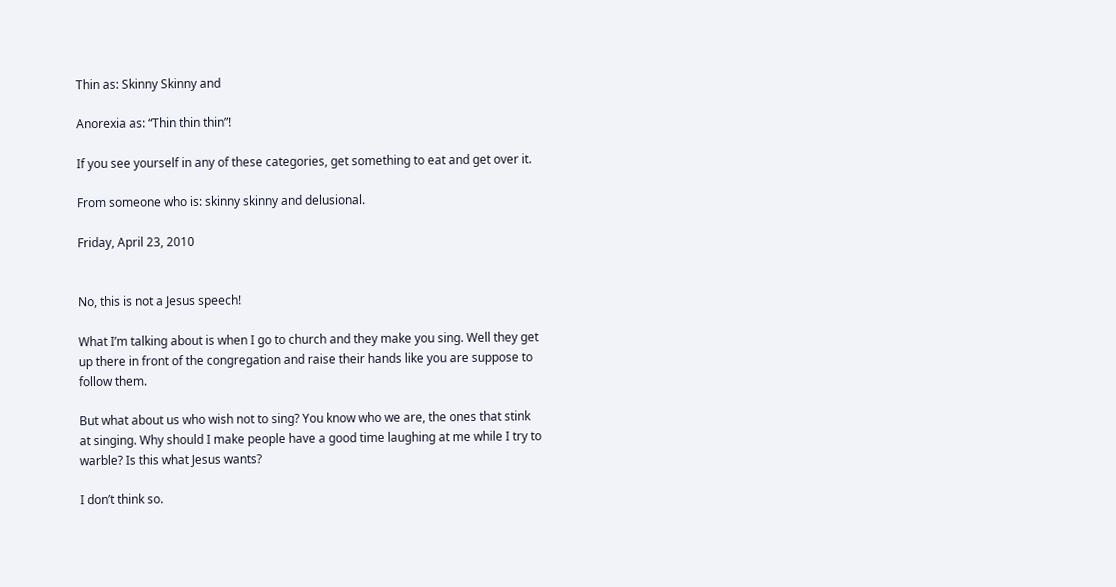Thin as: Skinny Skinny and

Anorexia as: “Thin thin thin”!

If you see yourself in any of these categories, get something to eat and get over it.

From someone who is: skinny skinny and delusional.

Friday, April 23, 2010


No, this is not a Jesus speech!

What I’m talking about is when I go to church and they make you sing. Well they get up there in front of the congregation and raise their hands like you are suppose to follow them.

But what about us who wish not to sing? You know who we are, the ones that stink at singing. Why should I make people have a good time laughing at me while I try to warble? Is this what Jesus wants?

I don’t think so.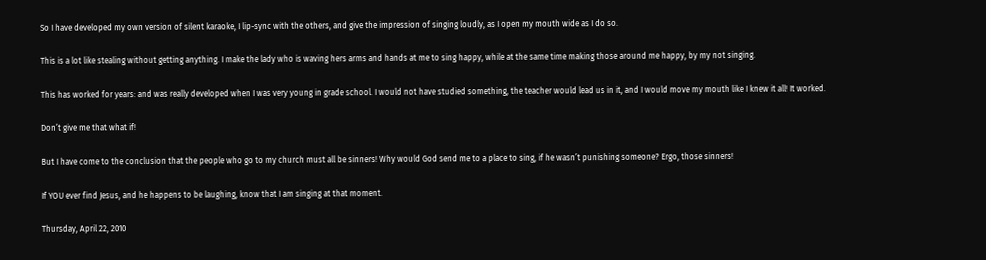So I have developed my own version of silent karaoke, I lip-sync with the others, and give the impression of singing loudly, as I open my mouth wide as I do so.

This is a lot like stealing without getting anything. I make the lady who is waving hers arms and hands at me to sing happy, while at the same time making those around me happy, by my not singing.

This has worked for years: and was really developed when I was very young in grade school. I would not have studied something, the teacher would lead us in it, and I would move my mouth like I knew it all! It worked.

Don’t give me that what if!

But I have come to the conclusion that the people who go to my church must all be sinners! Why would God send me to a place to sing, if he wasn’t punishing someone? Ergo, those sinners!

If YOU ever find Jesus, and he happens to be laughing, know that I am singing at that moment.

Thursday, April 22, 2010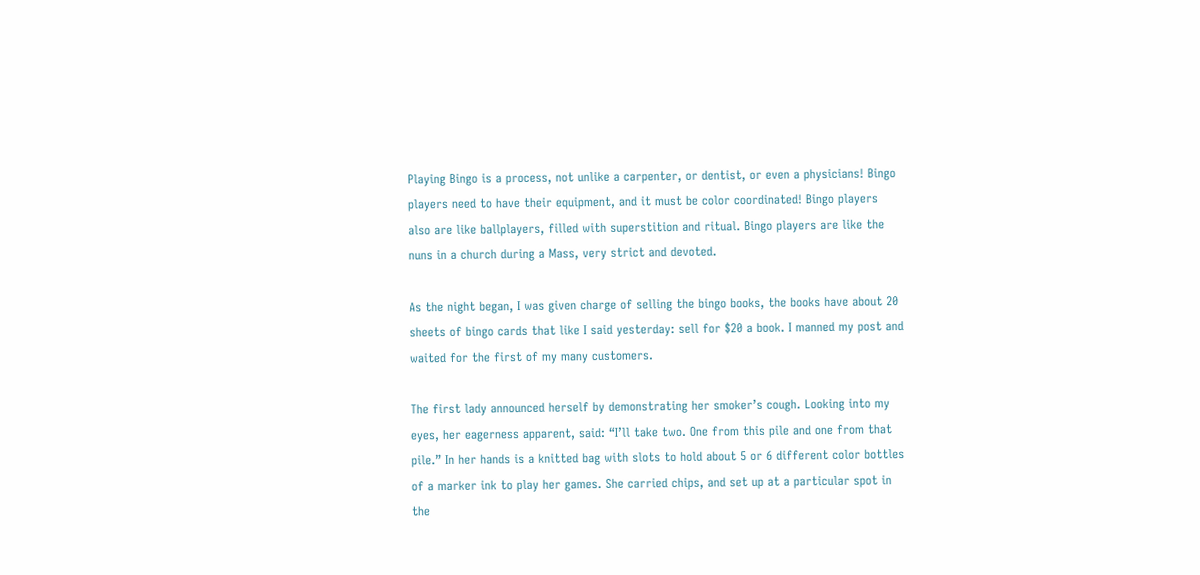Playing Bingo is a process, not unlike a carpenter, or dentist, or even a physicians! Bingo players need to have their equipment, and it must be color coordinated! Bingo players also are like ballplayers, filled with superstition and ritual. Bingo players are like the nuns in a church during a Mass, very strict and devoted.

As the night began, I was given charge of selling the bingo books, the books have about 20 sheets of bingo cards that like I said yesterday: sell for $20 a book. I manned my post and waited for the first of my many customers.

The first lady announced herself by demonstrating her smoker’s cough. Looking into my eyes, her eagerness apparent, said: “I’ll take two. One from this pile and one from that pile.” In her hands is a knitted bag with slots to hold about 5 or 6 different color bottles of a marker ink to play her games. She carried chips, and set up at a particular spot in the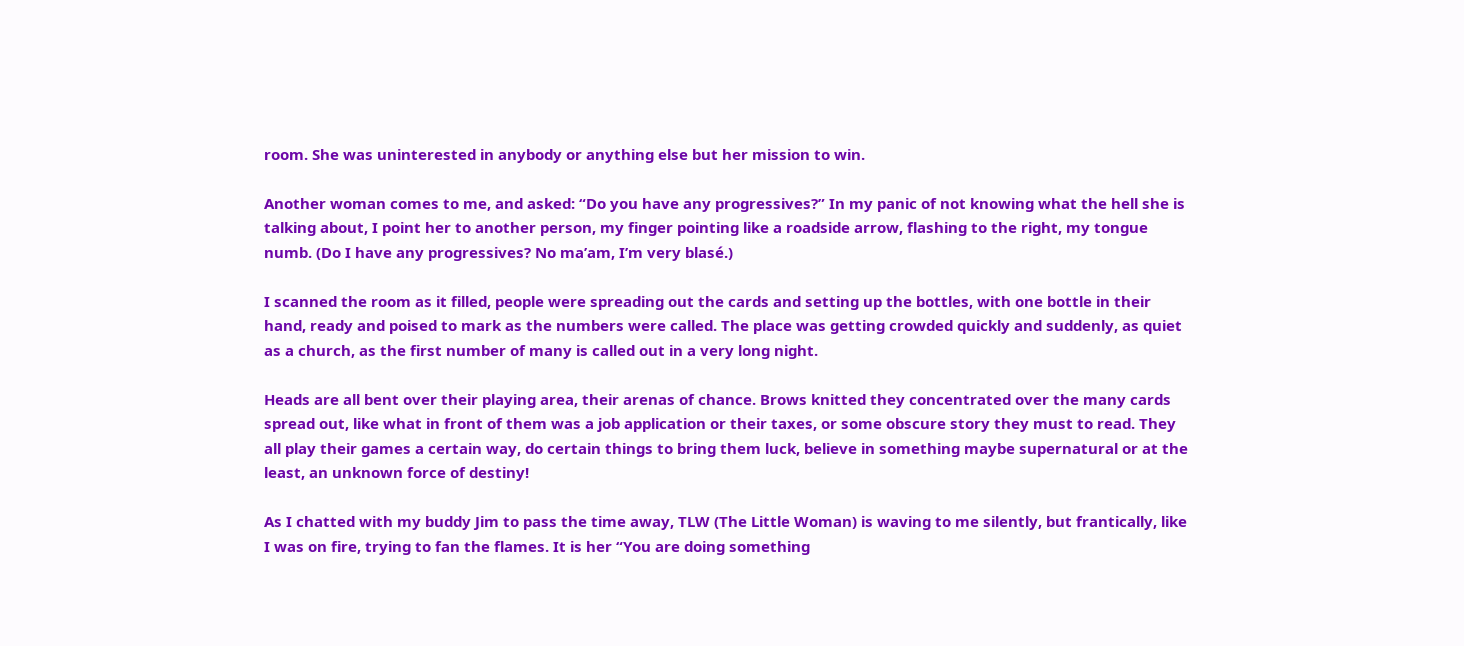room. She was uninterested in anybody or anything else but her mission to win.

Another woman comes to me, and asked: “Do you have any progressives?” In my panic of not knowing what the hell she is talking about, I point her to another person, my finger pointing like a roadside arrow, flashing to the right, my tongue numb. (Do I have any progressives? No ma’am, I’m very blasé.)

I scanned the room as it filled, people were spreading out the cards and setting up the bottles, with one bottle in their hand, ready and poised to mark as the numbers were called. The place was getting crowded quickly and suddenly, as quiet as a church, as the first number of many is called out in a very long night.

Heads are all bent over their playing area, their arenas of chance. Brows knitted they concentrated over the many cards spread out, like what in front of them was a job application or their taxes, or some obscure story they must to read. They all play their games a certain way, do certain things to bring them luck, believe in something maybe supernatural or at the least, an unknown force of destiny!

As I chatted with my buddy Jim to pass the time away, TLW (The Little Woman) is waving to me silently, but frantically, like I was on fire, trying to fan the flames. It is her “You are doing something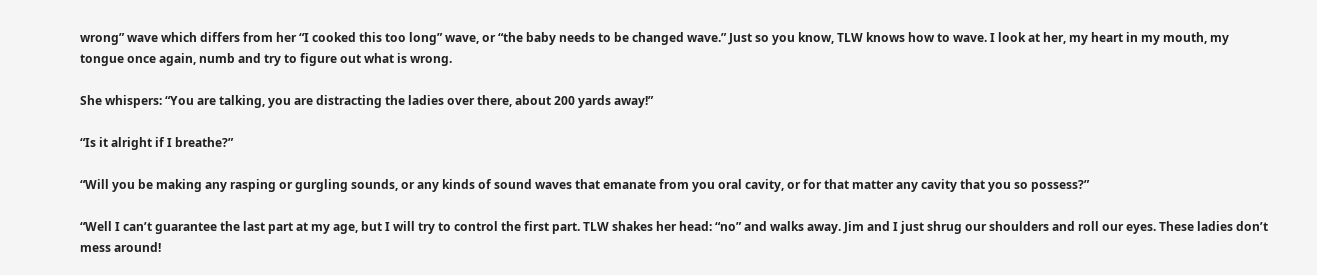wrong” wave which differs from her “I cooked this too long” wave, or “the baby needs to be changed wave.” Just so you know, TLW knows how to wave. I look at her, my heart in my mouth, my tongue once again, numb and try to figure out what is wrong.

She whispers: “You are talking, you are distracting the ladies over there, about 200 yards away!”

“Is it alright if I breathe?”

“Will you be making any rasping or gurgling sounds, or any kinds of sound waves that emanate from you oral cavity, or for that matter any cavity that you so possess?”

“Well I can’t guarantee the last part at my age, but I will try to control the first part. TLW shakes her head: “no” and walks away. Jim and I just shrug our shoulders and roll our eyes. These ladies don’t mess around!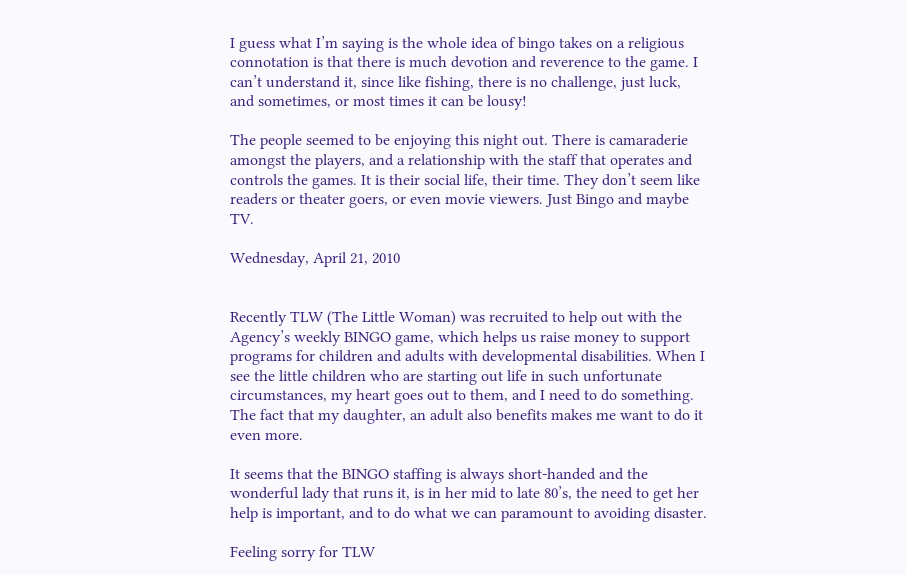I guess what I’m saying is the whole idea of bingo takes on a religious connotation is that there is much devotion and reverence to the game. I can’t understand it, since like fishing, there is no challenge, just luck, and sometimes, or most times it can be lousy!

The people seemed to be enjoying this night out. There is camaraderie amongst the players, and a relationship with the staff that operates and controls the games. It is their social life, their time. They don’t seem like readers or theater goers, or even movie viewers. Just Bingo and maybe TV.

Wednesday, April 21, 2010


Recently TLW (The Little Woman) was recruited to help out with the Agency’s weekly BINGO game, which helps us raise money to support programs for children and adults with developmental disabilities. When I see the little children who are starting out life in such unfortunate circumstances, my heart goes out to them, and I need to do something. The fact that my daughter, an adult also benefits makes me want to do it even more.

It seems that the BINGO staffing is always short-handed and the wonderful lady that runs it, is in her mid to late 80’s, the need to get her help is important, and to do what we can paramount to avoiding disaster.

Feeling sorry for TLW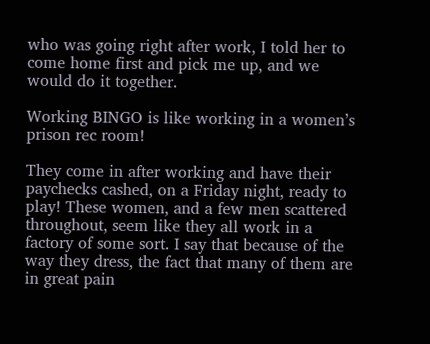who was going right after work, I told her to come home first and pick me up, and we would do it together.

Working BINGO is like working in a women’s prison rec room!

They come in after working and have their paychecks cashed, on a Friday night, ready to play! These women, and a few men scattered throughout, seem like they all work in a factory of some sort. I say that because of the way they dress, the fact that many of them are in great pain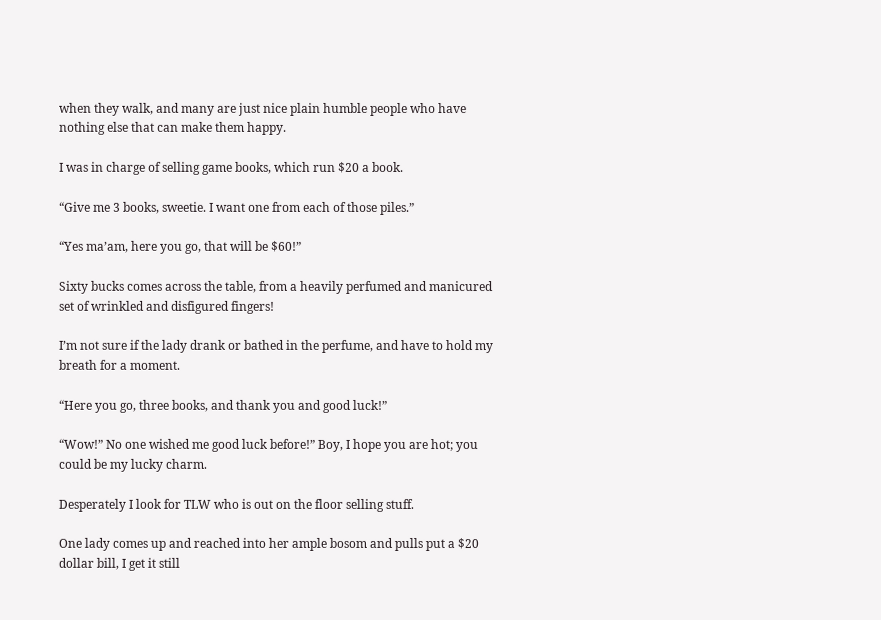when they walk, and many are just nice plain humble people who have nothing else that can make them happy.

I was in charge of selling game books, which run $20 a book.

“Give me 3 books, sweetie. I want one from each of those piles.”

“Yes ma’am, here you go, that will be $60!”

Sixty bucks comes across the table, from a heavily perfumed and manicured set of wrinkled and disfigured fingers!

I’m not sure if the lady drank or bathed in the perfume, and have to hold my breath for a moment.

“Here you go, three books, and thank you and good luck!”

“Wow!” No one wished me good luck before!” Boy, I hope you are hot; you could be my lucky charm.

Desperately I look for TLW who is out on the floor selling stuff.

One lady comes up and reached into her ample bosom and pulls put a $20 dollar bill, I get it still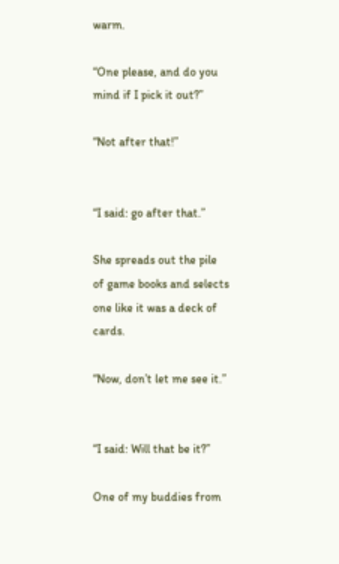warm.

“One please, and do you mind if I pick it out?”

“Not after that!”


“I said: go after that.”

She spreads out the pile of game books and selects one like it was a deck of cards.

“Now, don’t let me see it.”


“I said: Will that be it?”

One of my buddies from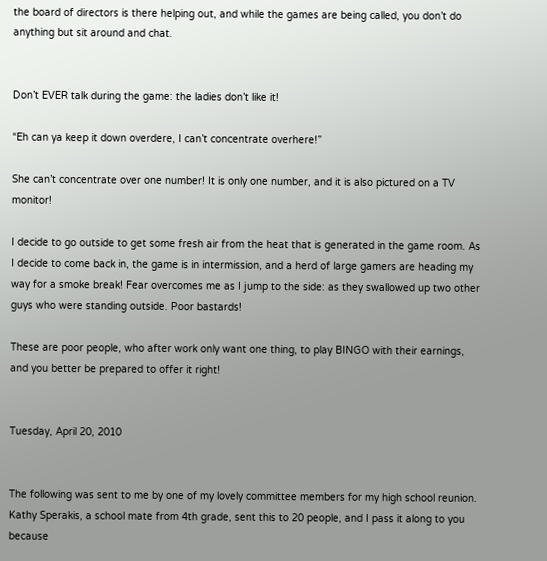the board of directors is there helping out, and while the games are being called, you don’t do anything but sit around and chat.


Don’t EVER talk during the game: the ladies don’t like it!

“Eh can ya keep it down overdere, I can’t concentrate overhere!”

She can’t concentrate over one number! It is only one number, and it is also pictured on a TV monitor!

I decide to go outside to get some fresh air from the heat that is generated in the game room. As I decide to come back in, the game is in intermission, and a herd of large gamers are heading my way for a smoke break! Fear overcomes me as I jump to the side: as they swallowed up two other guys who were standing outside. Poor bastards!

These are poor people, who after work only want one thing, to play BINGO with their earnings, and you better be prepared to offer it right!


Tuesday, April 20, 2010


The following was sent to me by one of my lovely committee members for my high school reunion. Kathy Sperakis, a school mate from 4th grade, sent this to 20 people, and I pass it along to you because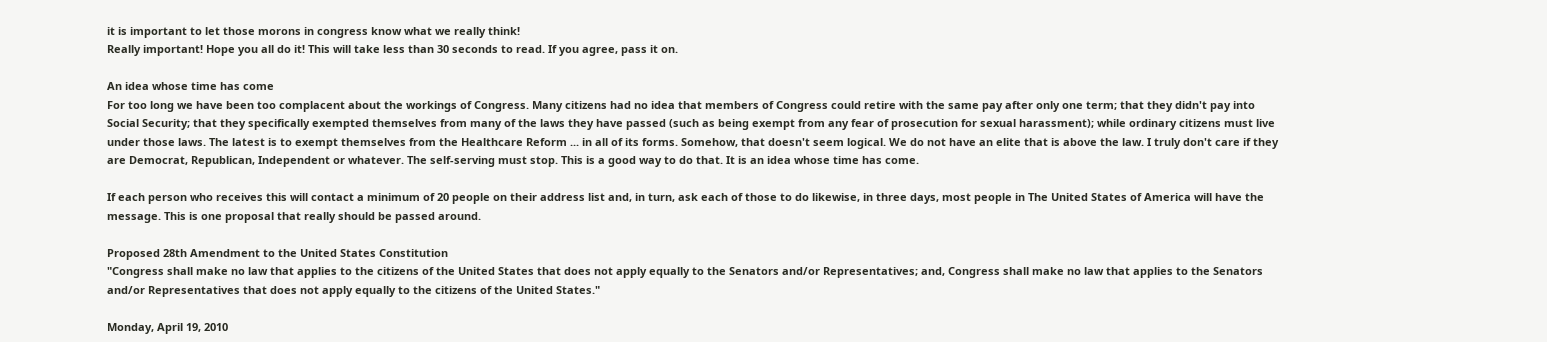it is important to let those morons in congress know what we really think!
Really important! Hope you all do it! This will take less than 30 seconds to read. If you agree, pass it on.

An idea whose time has come
For too long we have been too complacent about the workings of Congress. Many citizens had no idea that members of Congress could retire with the same pay after only one term; that they didn't pay into Social Security; that they specifically exempted themselves from many of the laws they have passed (such as being exempt from any fear of prosecution for sexual harassment); while ordinary citizens must live under those laws. The latest is to exempt themselves from the Healthcare Reform ... in all of its forms. Somehow, that doesn't seem logical. We do not have an elite that is above the law. I truly don't care if they are Democrat, Republican, Independent or whatever. The self-serving must stop. This is a good way to do that. It is an idea whose time has come.

If each person who receives this will contact a minimum of 20 people on their address list and, in turn, ask each of those to do likewise, in three days, most people in The United States of America will have the message. This is one proposal that really should be passed around.

Proposed 28th Amendment to the United States Constitution
"Congress shall make no law that applies to the citizens of the United States that does not apply equally to the Senators and/or Representatives; and, Congress shall make no law that applies to the Senators and/or Representatives that does not apply equally to the citizens of the United States."

Monday, April 19, 2010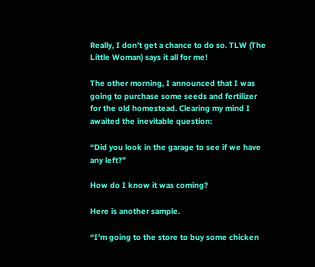Really, I don’t get a chance to do so. TLW (The Little Woman) says it all for me!

The other morning, I announced that I was going to purchase some seeds and fertilizer for the old homestead. Clearing my mind I awaited the inevitable question:

“Did you look in the garage to see if we have any left?”

How do I know it was coming?

Here is another sample.

“I’m going to the store to buy some chicken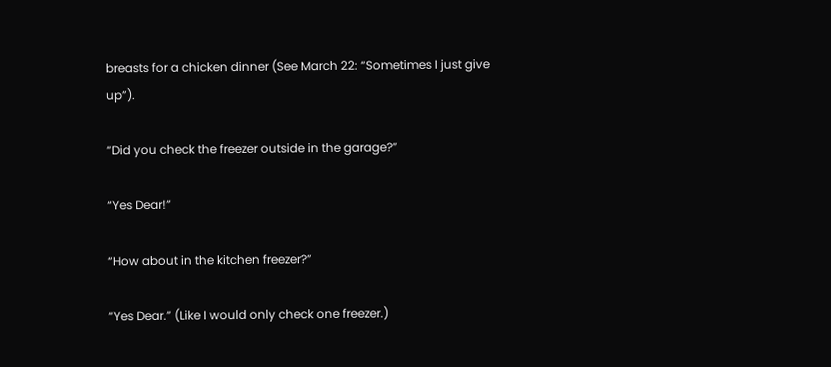breasts for a chicken dinner (See March 22: “Sometimes I just give up”).

“Did you check the freezer outside in the garage?”

“Yes Dear!”

“How about in the kitchen freezer?”

“Yes Dear.” (Like I would only check one freezer.)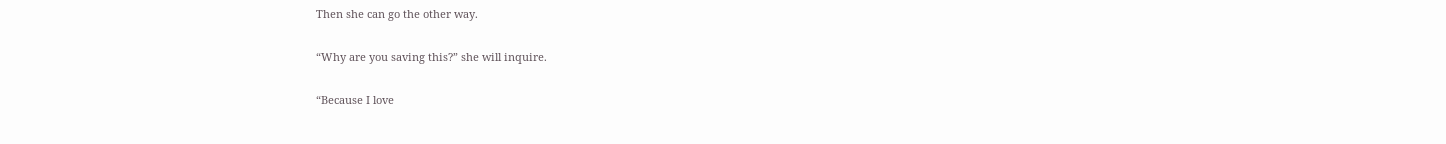Then she can go the other way.

“Why are you saving this?” she will inquire.

“Because I love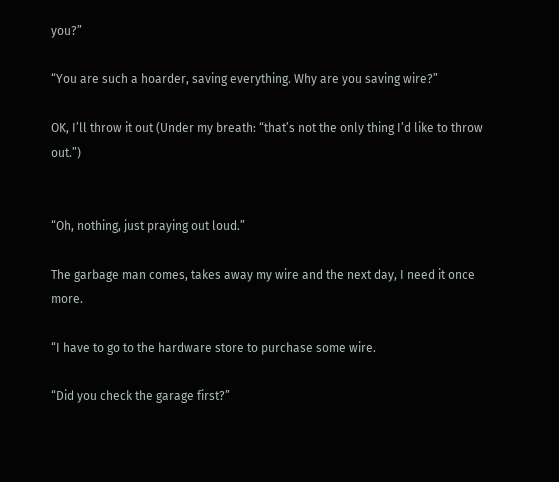you?”

“You are such a hoarder, saving everything. Why are you saving wire?”

OK, I’ll throw it out (Under my breath: “that’s not the only thing I’d like to throw out.”)


“Oh, nothing, just praying out loud.”

The garbage man comes, takes away my wire and the next day, I need it once more.

“I have to go to the hardware store to purchase some wire.

“Did you check the garage first?”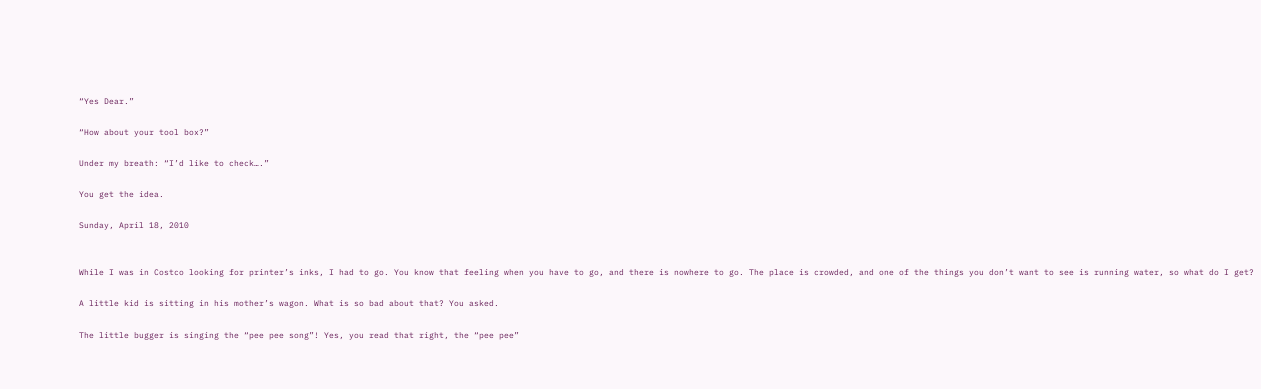“Yes Dear.”

“How about your tool box?”

Under my breath: “I’d like to check….”

You get the idea.

Sunday, April 18, 2010


While I was in Costco looking for printer’s inks, I had to go. You know that feeling when you have to go, and there is nowhere to go. The place is crowded, and one of the things you don’t want to see is running water, so what do I get?

A little kid is sitting in his mother’s wagon. What is so bad about that? You asked.

The little bugger is singing the “pee pee song”! Yes, you read that right, the “pee pee”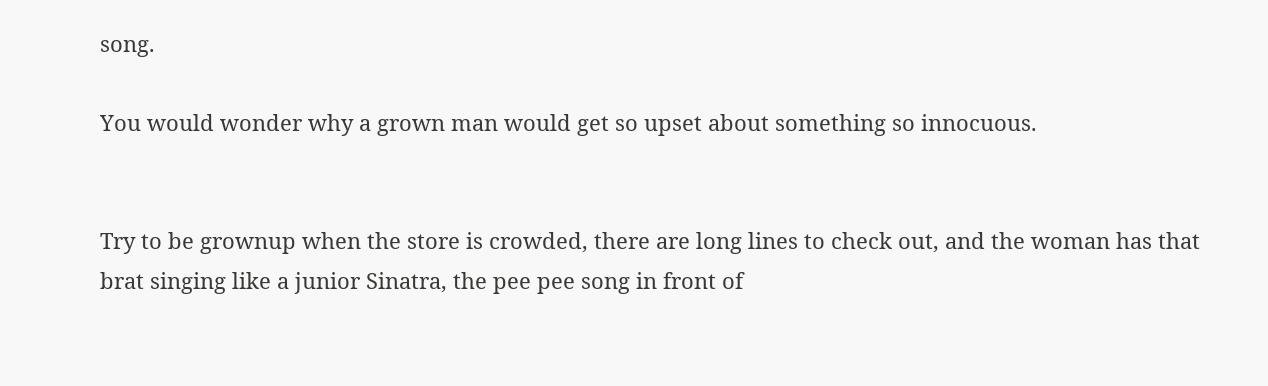song.

You would wonder why a grown man would get so upset about something so innocuous.


Try to be grownup when the store is crowded, there are long lines to check out, and the woman has that brat singing like a junior Sinatra, the pee pee song in front of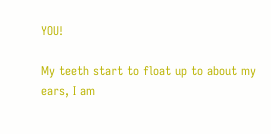YOU!

My teeth start to float up to about my ears, I am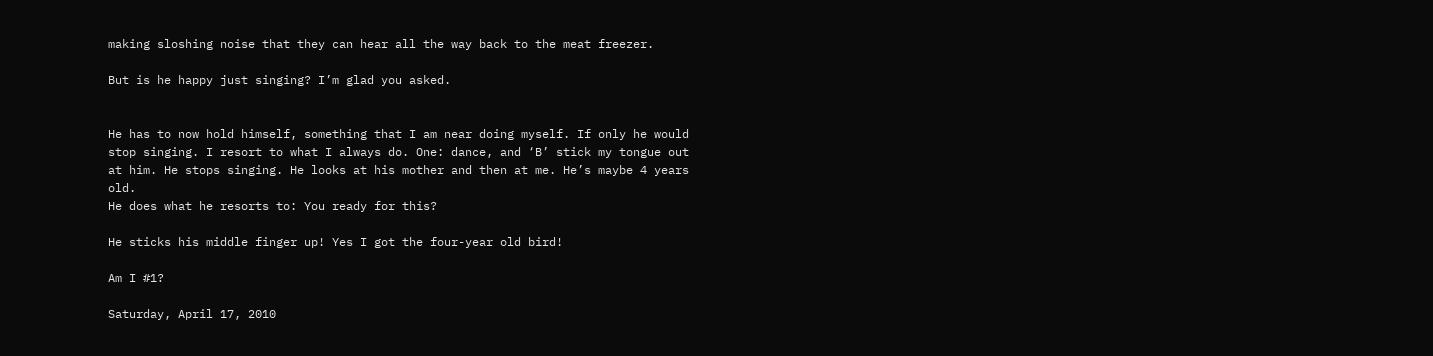making sloshing noise that they can hear all the way back to the meat freezer.

But is he happy just singing? I’m glad you asked.


He has to now hold himself, something that I am near doing myself. If only he would stop singing. I resort to what I always do. One: dance, and ‘B’ stick my tongue out at him. He stops singing. He looks at his mother and then at me. He’s maybe 4 years old.
He does what he resorts to: You ready for this?

He sticks his middle finger up! Yes I got the four-year old bird!

Am I #1?

Saturday, April 17, 2010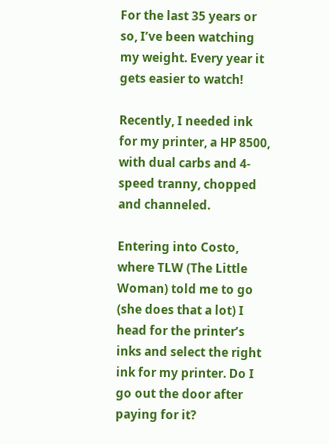For the last 35 years or so, I’ve been watching my weight. Every year it gets easier to watch!

Recently, I needed ink for my printer, a HP 8500, with dual carbs and 4-speed tranny, chopped and channeled.

Entering into Costo, where TLW (The Little Woman) told me to go (she does that a lot) I head for the printer’s inks and select the right ink for my printer. Do I go out the door after paying for it?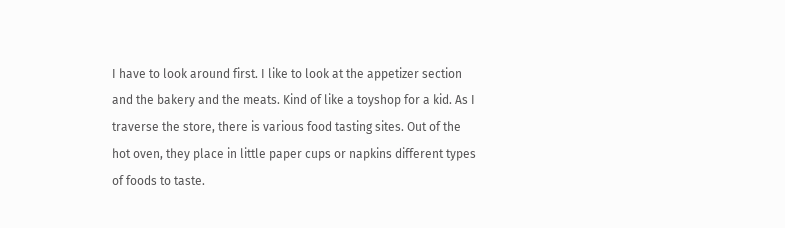I have to look around first. I like to look at the appetizer section and the bakery and the meats. Kind of like a toyshop for a kid. As I traverse the store, there is various food tasting sites. Out of the hot oven, they place in little paper cups or napkins different types of foods to taste.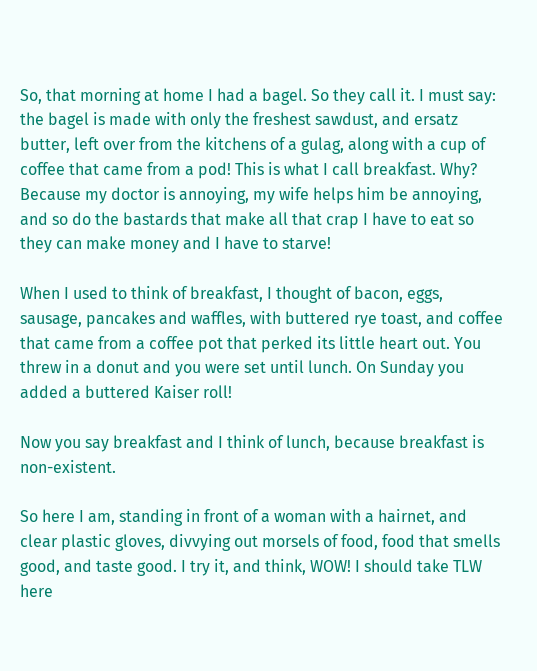So, that morning at home I had a bagel. So they call it. I must say: the bagel is made with only the freshest sawdust, and ersatz butter, left over from the kitchens of a gulag, along with a cup of coffee that came from a pod! This is what I call breakfast. Why? Because my doctor is annoying, my wife helps him be annoying, and so do the bastards that make all that crap I have to eat so they can make money and I have to starve!

When I used to think of breakfast, I thought of bacon, eggs, sausage, pancakes and waffles, with buttered rye toast, and coffee that came from a coffee pot that perked its little heart out. You threw in a donut and you were set until lunch. On Sunday you added a buttered Kaiser roll!

Now you say breakfast and I think of lunch, because breakfast is non-existent.

So here I am, standing in front of a woman with a hairnet, and clear plastic gloves, divvying out morsels of food, food that smells good, and taste good. I try it, and think, WOW! I should take TLW here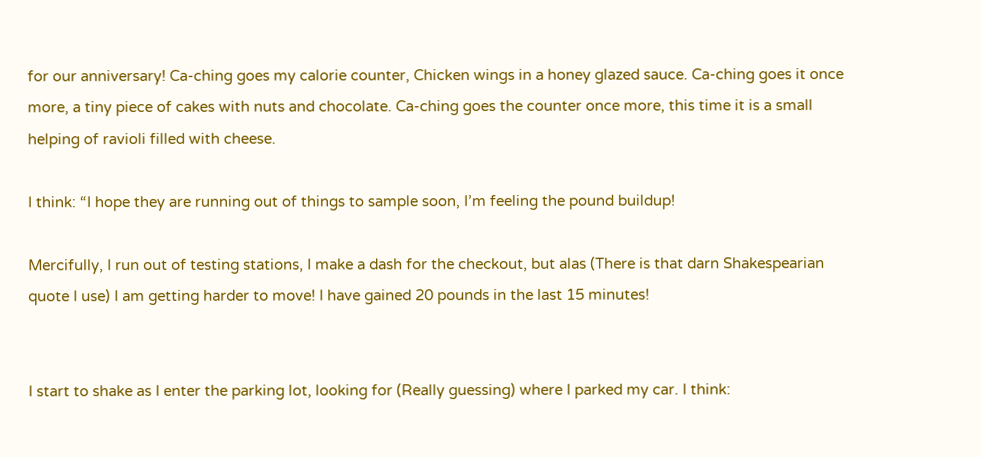for our anniversary! Ca-ching goes my calorie counter, Chicken wings in a honey glazed sauce. Ca-ching goes it once more, a tiny piece of cakes with nuts and chocolate. Ca-ching goes the counter once more, this time it is a small helping of ravioli filled with cheese.

I think: “I hope they are running out of things to sample soon, I’m feeling the pound buildup!

Mercifully, I run out of testing stations, I make a dash for the checkout, but alas (There is that darn Shakespearian quote I use) I am getting harder to move! I have gained 20 pounds in the last 15 minutes!


I start to shake as I enter the parking lot, looking for (Really guessing) where I parked my car. I think: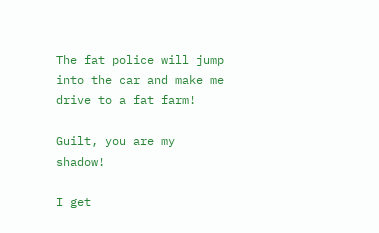The fat police will jump into the car and make me drive to a fat farm!

Guilt, you are my shadow!

I get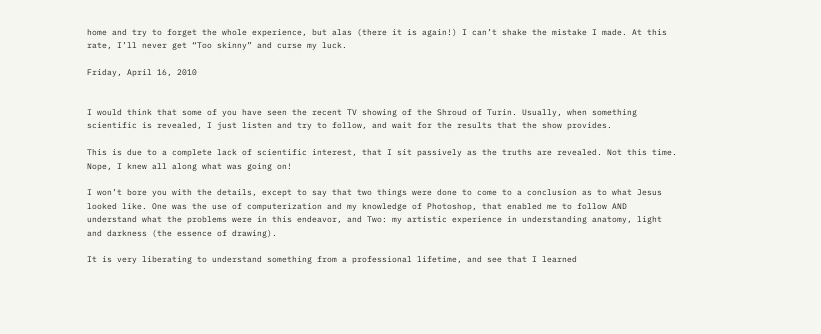home and try to forget the whole experience, but alas (there it is again!) I can’t shake the mistake I made. At this rate, I’ll never get “Too skinny” and curse my luck.

Friday, April 16, 2010


I would think that some of you have seen the recent TV showing of the Shroud of Turin. Usually, when something scientific is revealed, I just listen and try to follow, and wait for the results that the show provides.

This is due to a complete lack of scientific interest, that I sit passively as the truths are revealed. Not this time. Nope, I knew all along what was going on!

I won’t bore you with the details, except to say that two things were done to come to a conclusion as to what Jesus looked like. One was the use of computerization and my knowledge of Photoshop, that enabled me to follow AND understand what the problems were in this endeavor, and Two: my artistic experience in understanding anatomy, light and darkness (the essence of drawing).

It is very liberating to understand something from a professional lifetime, and see that I learned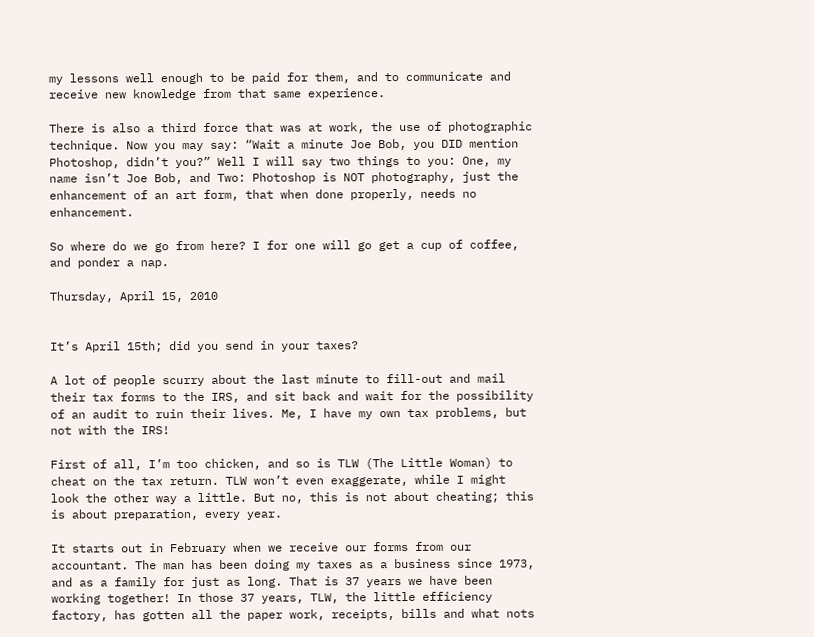my lessons well enough to be paid for them, and to communicate and receive new knowledge from that same experience.

There is also a third force that was at work, the use of photographic technique. Now you may say: “Wait a minute Joe Bob, you DID mention Photoshop, didn’t you?” Well I will say two things to you: One, my name isn’t Joe Bob, and Two: Photoshop is NOT photography, just the enhancement of an art form, that when done properly, needs no enhancement.

So where do we go from here? I for one will go get a cup of coffee, and ponder a nap.

Thursday, April 15, 2010


It’s April 15th; did you send in your taxes?

A lot of people scurry about the last minute to fill-out and mail their tax forms to the IRS, and sit back and wait for the possibility of an audit to ruin their lives. Me, I have my own tax problems, but not with the IRS!

First of all, I’m too chicken, and so is TLW (The Little Woman) to cheat on the tax return. TLW won’t even exaggerate, while I might look the other way a little. But no, this is not about cheating; this is about preparation, every year.

It starts out in February when we receive our forms from our accountant. The man has been doing my taxes as a business since 1973, and as a family for just as long. That is 37 years we have been working together! In those 37 years, TLW, the little efficiency factory, has gotten all the paper work, receipts, bills and what nots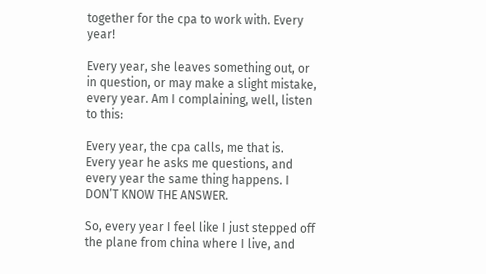together for the cpa to work with. Every year!

Every year, she leaves something out, or in question, or may make a slight mistake, every year. Am I complaining, well, listen to this:

Every year, the cpa calls, me that is. Every year he asks me questions, and every year the same thing happens. I DON’T KNOW THE ANSWER.

So, every year I feel like I just stepped off the plane from china where I live, and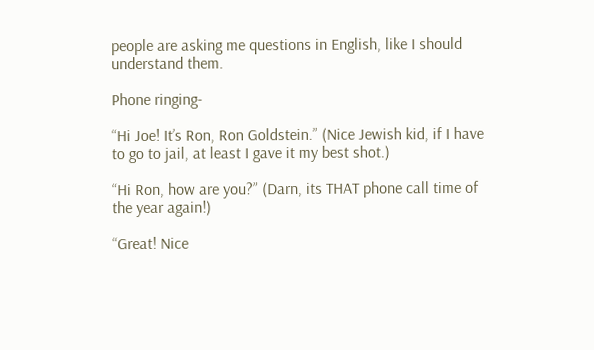people are asking me questions in English, like I should understand them.

Phone ringing-

“Hi Joe! It’s Ron, Ron Goldstein.” (Nice Jewish kid, if I have to go to jail, at least I gave it my best shot.)

“Hi Ron, how are you?” (Darn, its THAT phone call time of the year again!)

“Great! Nice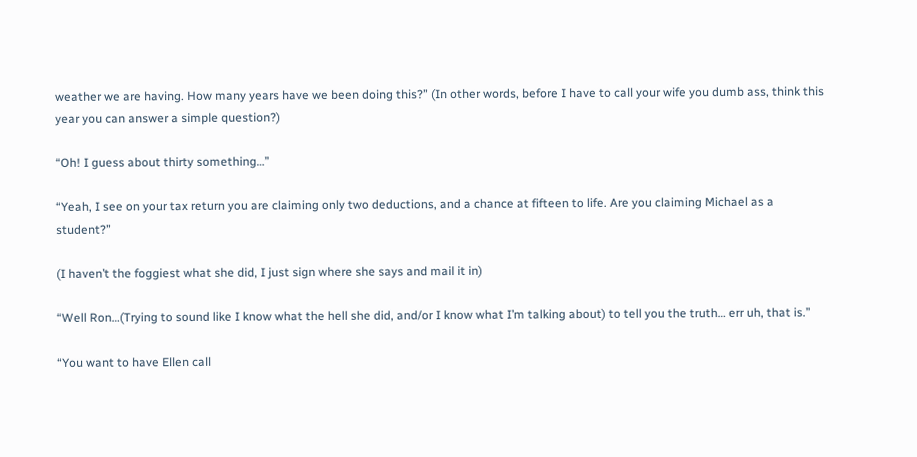weather we are having. How many years have we been doing this?” (In other words, before I have to call your wife you dumb ass, think this year you can answer a simple question?)

“Oh! I guess about thirty something…”

“Yeah, I see on your tax return you are claiming only two deductions, and a chance at fifteen to life. Are you claiming Michael as a student?”

(I haven’t the foggiest what she did, I just sign where she says and mail it in)

“Well Ron…(Trying to sound like I know what the hell she did, and/or I know what I’m talking about) to tell you the truth… err uh, that is.”

“You want to have Ellen call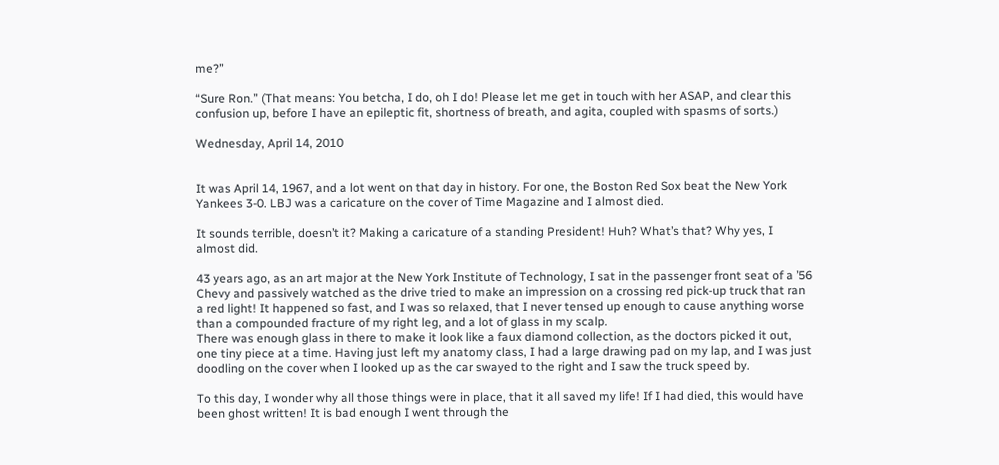me?”

“Sure Ron.” (That means: You betcha, I do, oh I do! Please let me get in touch with her ASAP, and clear this confusion up, before I have an epileptic fit, shortness of breath, and agita, coupled with spasms of sorts.)

Wednesday, April 14, 2010


It was April 14, 1967, and a lot went on that day in history. For one, the Boston Red Sox beat the New York Yankees 3-0. LBJ was a caricature on the cover of Time Magazine and I almost died.

It sounds terrible, doesn’t it? Making a caricature of a standing President! Huh? What’s that? Why yes, I almost did.

43 years ago, as an art major at the New York Institute of Technology, I sat in the passenger front seat of a ’56 Chevy and passively watched as the drive tried to make an impression on a crossing red pick-up truck that ran a red light! It happened so fast, and I was so relaxed, that I never tensed up enough to cause anything worse than a compounded fracture of my right leg, and a lot of glass in my scalp.
There was enough glass in there to make it look like a faux diamond collection, as the doctors picked it out, one tiny piece at a time. Having just left my anatomy class, I had a large drawing pad on my lap, and I was just doodling on the cover when I looked up as the car swayed to the right and I saw the truck speed by.

To this day, I wonder why all those things were in place, that it all saved my life! If I had died, this would have been ghost written! It is bad enough I went through the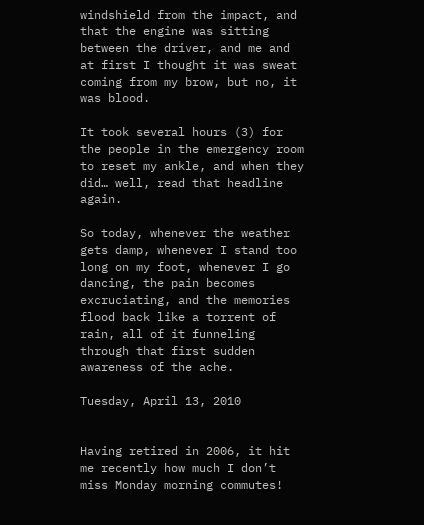windshield from the impact, and that the engine was sitting between the driver, and me and at first I thought it was sweat coming from my brow, but no, it was blood.

It took several hours (3) for the people in the emergency room to reset my ankle, and when they did… well, read that headline again.

So today, whenever the weather gets damp, whenever I stand too long on my foot, whenever I go dancing, the pain becomes excruciating, and the memories flood back like a torrent of rain, all of it funneling through that first sudden awareness of the ache.

Tuesday, April 13, 2010


Having retired in 2006, it hit me recently how much I don’t miss Monday morning commutes!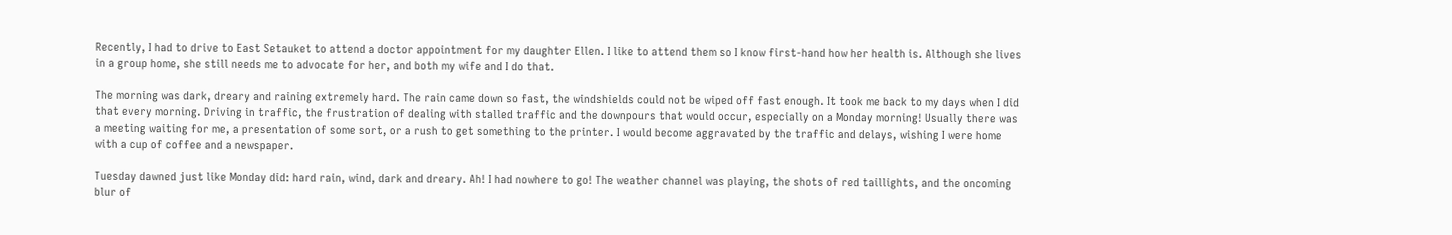Recently, I had to drive to East Setauket to attend a doctor appointment for my daughter Ellen. I like to attend them so I know first-hand how her health is. Although she lives in a group home, she still needs me to advocate for her, and both my wife and I do that.

The morning was dark, dreary and raining extremely hard. The rain came down so fast, the windshields could not be wiped off fast enough. It took me back to my days when I did that every morning. Driving in traffic, the frustration of dealing with stalled traffic and the downpours that would occur, especially on a Monday morning! Usually there was a meeting waiting for me, a presentation of some sort, or a rush to get something to the printer. I would become aggravated by the traffic and delays, wishing I were home with a cup of coffee and a newspaper.

Tuesday dawned just like Monday did: hard rain, wind, dark and dreary. Ah! I had nowhere to go! The weather channel was playing, the shots of red taillights, and the oncoming blur of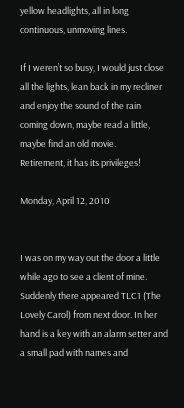yellow headlights, all in long continuous, unmoving lines.

If I weren’t so busy, I would just close all the lights, lean back in my recliner and enjoy the sound of the rain coming down, maybe read a little, maybe find an old movie.
Retirement, it has its privileges!

Monday, April 12, 2010


I was on my way out the door a little while ago to see a client of mine. Suddenly there appeared TLC1 (The Lovely Carol) from next door. In her hand is a key with an alarm setter and a small pad with names and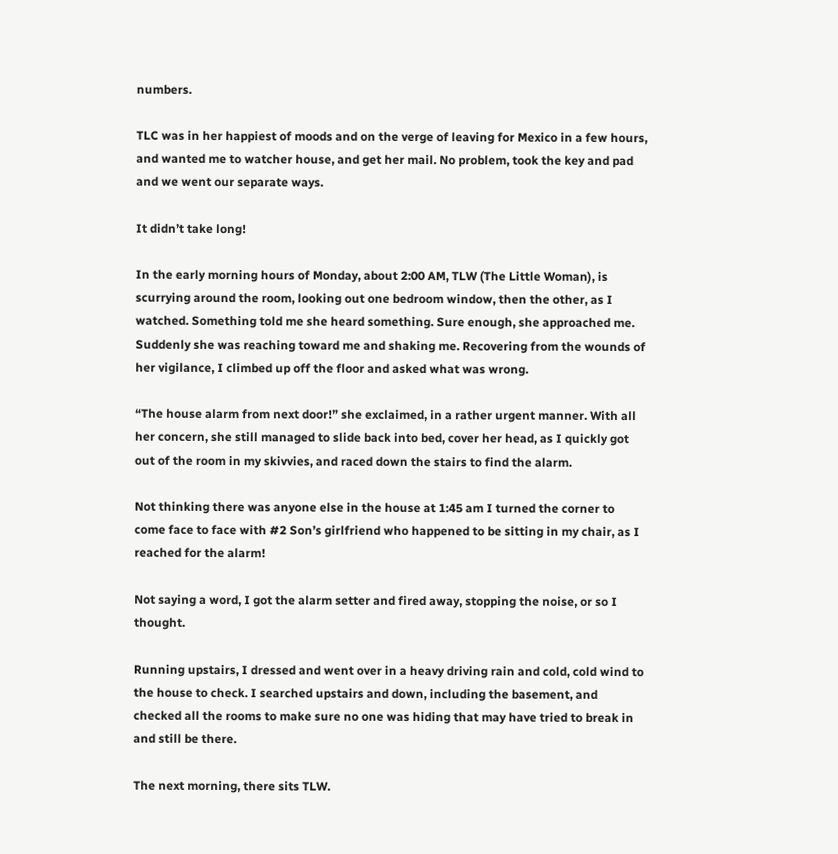numbers.

TLC was in her happiest of moods and on the verge of leaving for Mexico in a few hours, and wanted me to watcher house, and get her mail. No problem, took the key and pad and we went our separate ways.

It didn’t take long!

In the early morning hours of Monday, about 2:00 AM, TLW (The Little Woman), is scurrying around the room, looking out one bedroom window, then the other, as I watched. Something told me she heard something. Sure enough, she approached me. Suddenly she was reaching toward me and shaking me. Recovering from the wounds of her vigilance, I climbed up off the floor and asked what was wrong.

“The house alarm from next door!” she exclaimed, in a rather urgent manner. With all her concern, she still managed to slide back into bed, cover her head, as I quickly got out of the room in my skivvies, and raced down the stairs to find the alarm.

Not thinking there was anyone else in the house at 1:45 am I turned the corner to come face to face with #2 Son’s girlfriend who happened to be sitting in my chair, as I reached for the alarm!

Not saying a word, I got the alarm setter and fired away, stopping the noise, or so I thought.

Running upstairs, I dressed and went over in a heavy driving rain and cold, cold wind to the house to check. I searched upstairs and down, including the basement, and checked all the rooms to make sure no one was hiding that may have tried to break in and still be there.

The next morning, there sits TLW.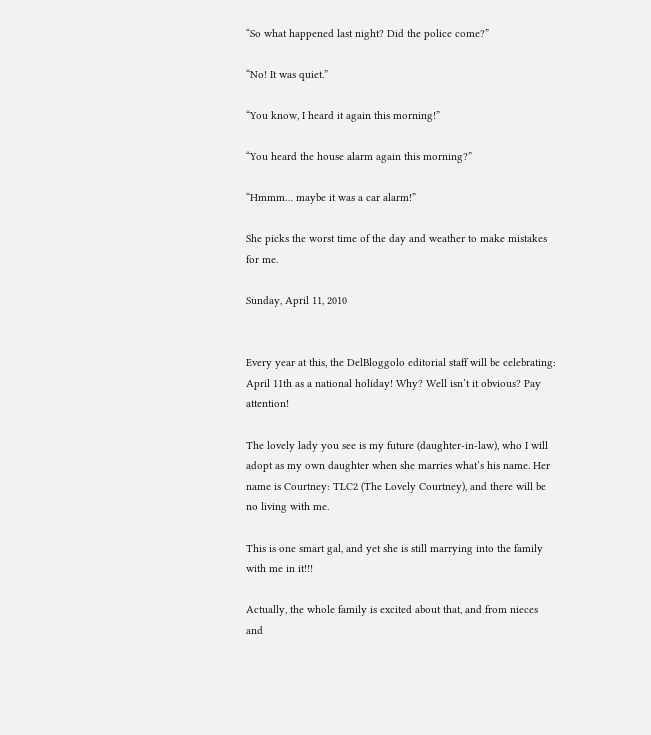“So what happened last night? Did the police come?”

“No! It was quiet.”

“You know, I heard it again this morning!”

“You heard the house alarm again this morning?”

“Hmmm… maybe it was a car alarm!”

She picks the worst time of the day and weather to make mistakes for me.

Sunday, April 11, 2010


Every year at this, the DelBloggolo editorial staff will be celebrating: April 11th as a national holiday! Why? Well isn’t it obvious? Pay attention!

The lovely lady you see is my future (daughter-in-law), who I will adopt as my own daughter when she marries what’s his name. Her name is Courtney: TLC2 (The Lovely Courtney), and there will be no living with me.

This is one smart gal, and yet she is still marrying into the family with me in it!!!

Actually, the whole family is excited about that, and from nieces and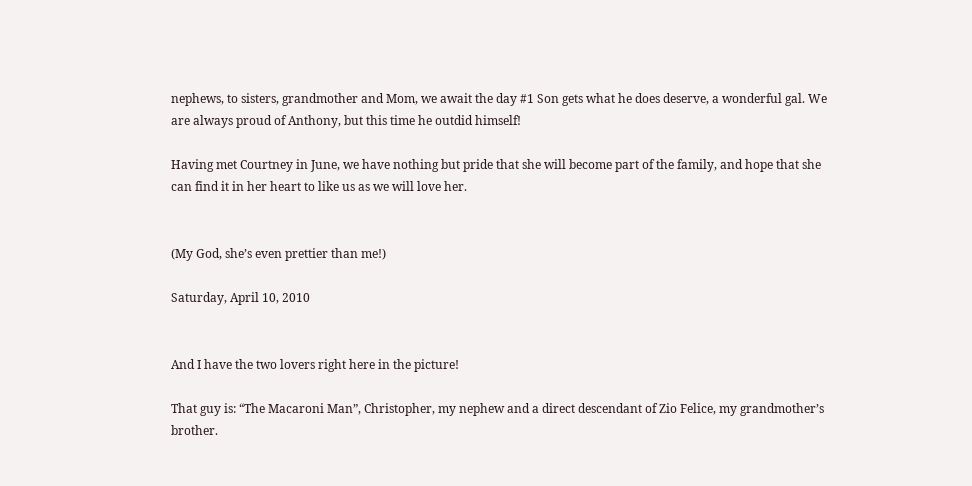nephews, to sisters, grandmother and Mom, we await the day #1 Son gets what he does deserve, a wonderful gal. We are always proud of Anthony, but this time he outdid himself!

Having met Courtney in June, we have nothing but pride that she will become part of the family, and hope that she can find it in her heart to like us as we will love her.


(My God, she’s even prettier than me!)

Saturday, April 10, 2010


And I have the two lovers right here in the picture!

That guy is: “The Macaroni Man”, Christopher, my nephew and a direct descendant of Zio Felice, my grandmother’s brother.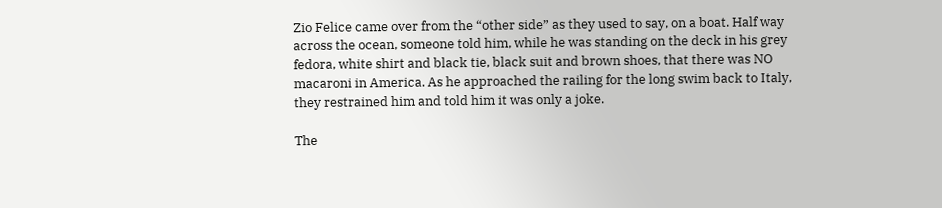Zio Felice came over from the “other side” as they used to say, on a boat. Half way across the ocean, someone told him, while he was standing on the deck in his grey fedora, white shirt and black tie, black suit and brown shoes, that there was NO macaroni in America. As he approached the railing for the long swim back to Italy, they restrained him and told him it was only a joke.

The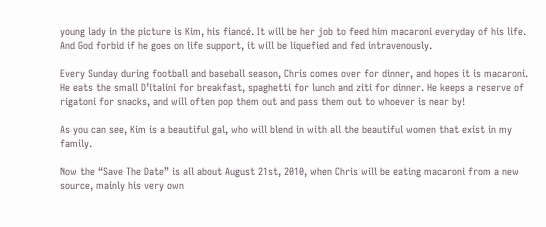young lady in the picture is Kim, his fiancé. It will be her job to feed him macaroni everyday of his life. And God forbid if he goes on life support, it will be liquefied and fed intravenously.

Every Sunday during football and baseball season, Chris comes over for dinner, and hopes it is macaroni. He eats the small D’italini for breakfast, spaghetti for lunch and ziti for dinner. He keeps a reserve of rigatoni for snacks, and will often pop them out and pass them out to whoever is near by!

As you can see, Kim is a beautiful gal, who will blend in with all the beautiful women that exist in my family.

Now the “Save The Date” is all about August 21st, 2010, when Chris will be eating macaroni from a new source, mainly his very own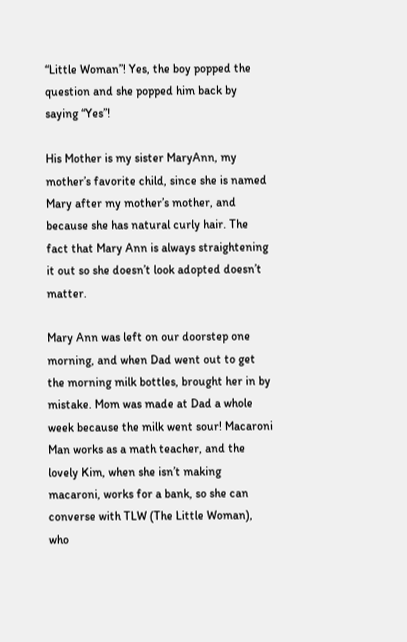“Little Woman”! Yes, the boy popped the question and she popped him back by saying “Yes”!

His Mother is my sister MaryAnn, my mother’s favorite child, since she is named Mary after my mother’s mother, and because she has natural curly hair. The fact that Mary Ann is always straightening it out so she doesn’t look adopted doesn’t matter.

Mary Ann was left on our doorstep one morning, and when Dad went out to get the morning milk bottles, brought her in by mistake. Mom was made at Dad a whole week because the milk went sour! Macaroni Man works as a math teacher, and the lovely Kim, when she isn’t making macaroni, works for a bank, so she can converse with TLW (The Little Woman), who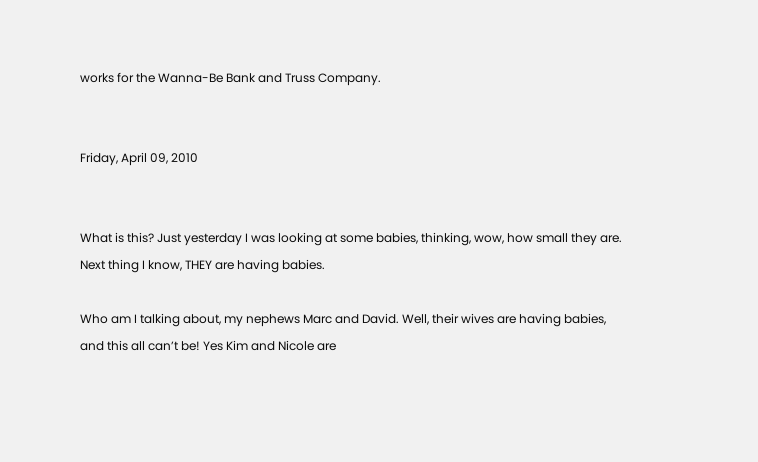works for the Wanna-Be Bank and Truss Company.


Friday, April 09, 2010


What is this? Just yesterday I was looking at some babies, thinking, wow, how small they are. Next thing I know, THEY are having babies.

Who am I talking about, my nephews Marc and David. Well, their wives are having babies, and this all can’t be! Yes Kim and Nicole are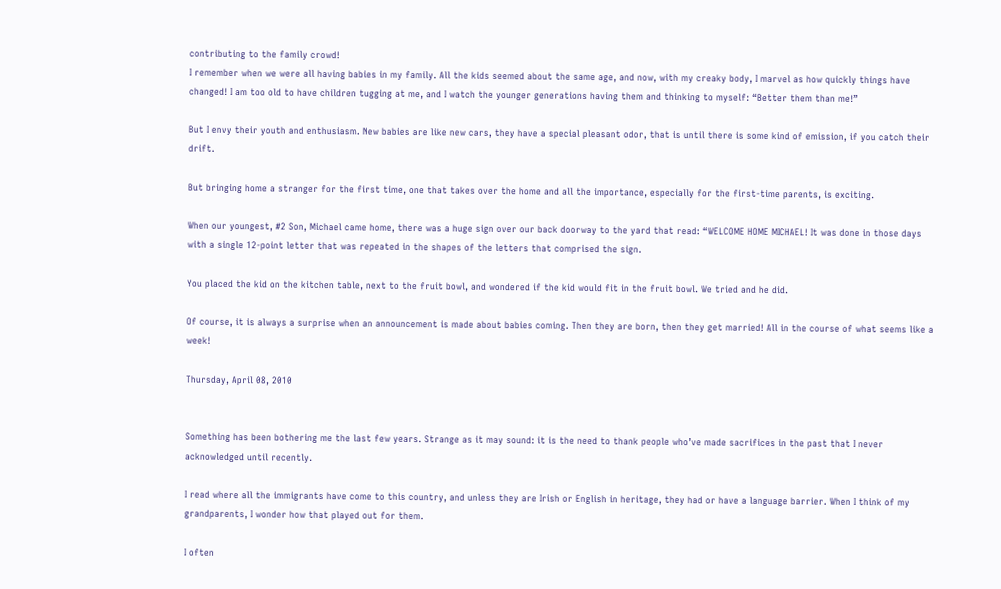contributing to the family crowd!
I remember when we were all having babies in my family. All the kids seemed about the same age, and now, with my creaky body, I marvel as how quickly things have changed! I am too old to have children tugging at me, and I watch the younger generations having them and thinking to myself: “Better them than me!”

But I envy their youth and enthusiasm. New babies are like new cars, they have a special pleasant odor, that is until there is some kind of emission, if you catch their drift.

But bringing home a stranger for the first time, one that takes over the home and all the importance, especially for the first-time parents, is exciting.

When our youngest, #2 Son, Michael came home, there was a huge sign over our back doorway to the yard that read: “WELCOME HOME MICHAEL! It was done in those days with a single 12-point letter that was repeated in the shapes of the letters that comprised the sign.

You placed the kid on the kitchen table, next to the fruit bowl, and wondered if the kid would fit in the fruit bowl. We tried and he did.

Of course, it is always a surprise when an announcement is made about babies coming. Then they are born, then they get married! All in the course of what seems like a week!

Thursday, April 08, 2010


Something has been bothering me the last few years. Strange as it may sound: it is the need to thank people who’ve made sacrifices in the past that I never acknowledged until recently.

I read where all the immigrants have come to this country, and unless they are Irish or English in heritage, they had or have a language barrier. When I think of my grandparents, I wonder how that played out for them.

I often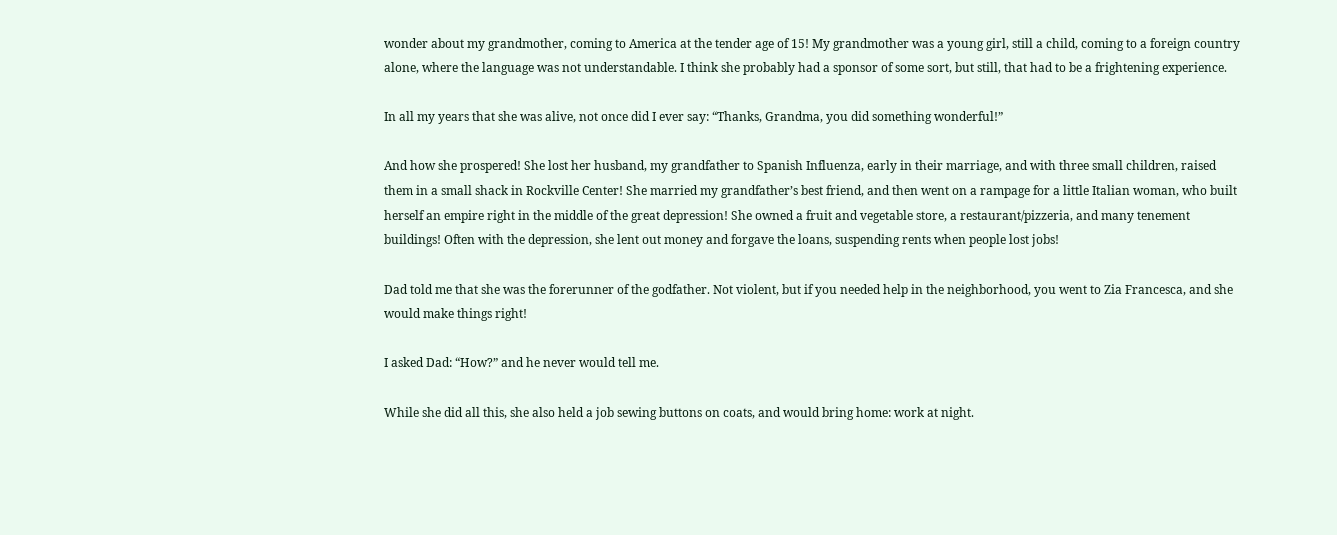wonder about my grandmother, coming to America at the tender age of 15! My grandmother was a young girl, still a child, coming to a foreign country alone, where the language was not understandable. I think she probably had a sponsor of some sort, but still, that had to be a frightening experience.

In all my years that she was alive, not once did I ever say: “Thanks, Grandma, you did something wonderful!”

And how she prospered! She lost her husband, my grandfather to Spanish Influenza, early in their marriage, and with three small children, raised them in a small shack in Rockville Center! She married my grandfather’s best friend, and then went on a rampage for a little Italian woman, who built herself an empire right in the middle of the great depression! She owned a fruit and vegetable store, a restaurant/pizzeria, and many tenement buildings! Often with the depression, she lent out money and forgave the loans, suspending rents when people lost jobs!

Dad told me that she was the forerunner of the godfather. Not violent, but if you needed help in the neighborhood, you went to Zia Francesca, and she would make things right!

I asked Dad: “How?” and he never would tell me.

While she did all this, she also held a job sewing buttons on coats, and would bring home: work at night.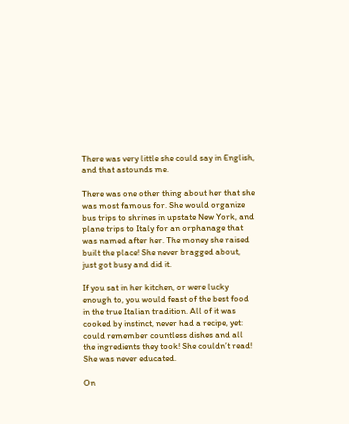There was very little she could say in English, and that astounds me.

There was one other thing about her that she was most famous for. She would organize bus trips to shrines in upstate New York, and plane trips to Italy for an orphanage that was named after her. The money she raised built the place! She never bragged about, just got busy and did it.

If you sat in her kitchen, or were lucky enough to, you would feast of the best food in the true Italian tradition. All of it was cooked by instinct, never had a recipe, yet: could remember countless dishes and all the ingredients they took! She couldn’t read! She was never educated.

On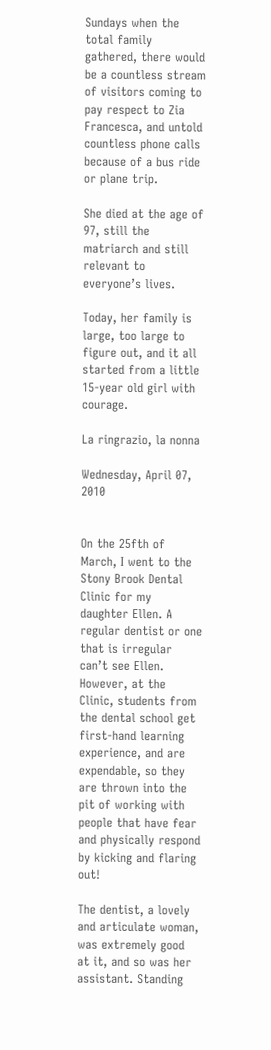Sundays when the total family gathered, there would be a countless stream of visitors coming to pay respect to Zia Francesca, and untold countless phone calls because of a bus ride or plane trip.

She died at the age of 97, still the matriarch and still relevant to everyone’s lives.

Today, her family is large, too large to figure out, and it all started from a little 15-year old girl with courage.

La ringrazio, la nonna

Wednesday, April 07, 2010


On the 25fth of March, I went to the Stony Brook Dental Clinic for my daughter Ellen. A regular dentist or one that is irregular can’t see Ellen. However, at the Clinic, students from the dental school get first-hand learning experience, and are expendable, so they are thrown into the pit of working with people that have fear and physically respond by kicking and flaring out!

The dentist, a lovely and articulate woman, was extremely good at it, and so was her assistant. Standing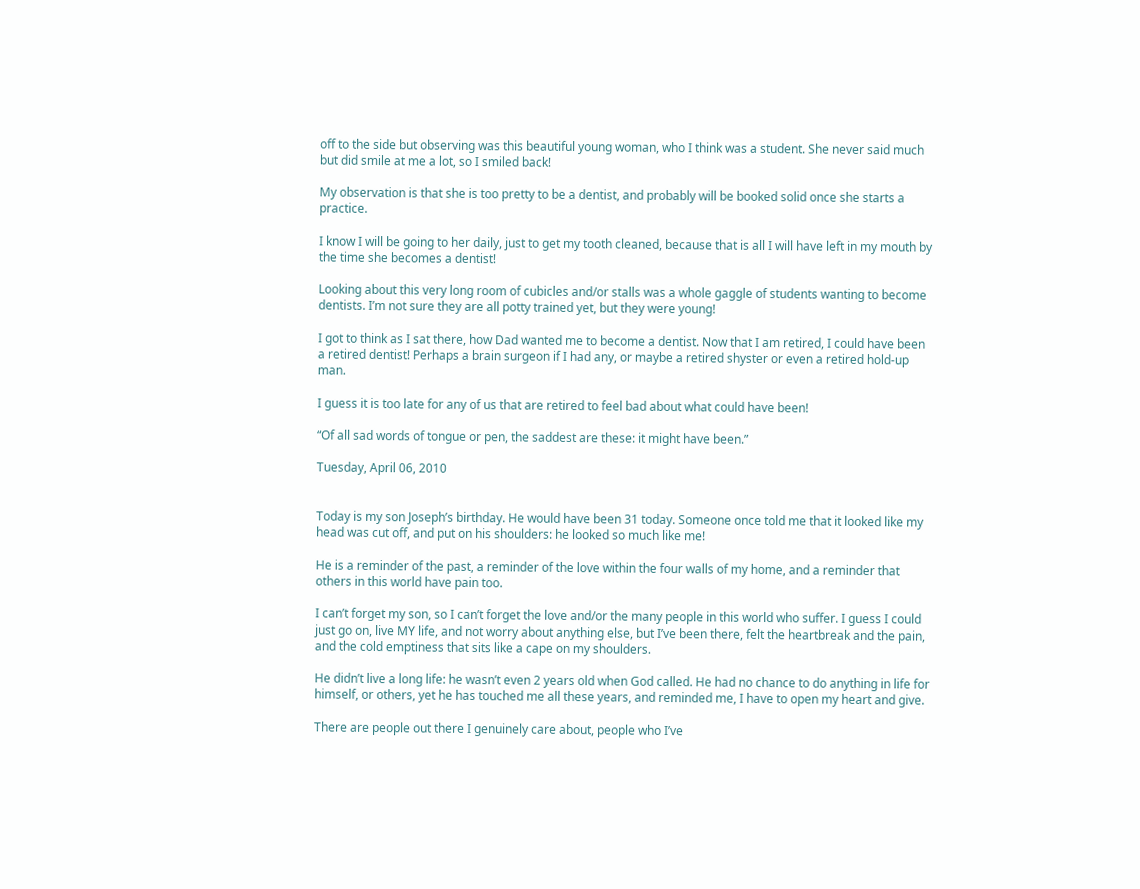off to the side but observing was this beautiful young woman, who I think was a student. She never said much but did smile at me a lot, so I smiled back!

My observation is that she is too pretty to be a dentist, and probably will be booked solid once she starts a practice.

I know I will be going to her daily, just to get my tooth cleaned, because that is all I will have left in my mouth by the time she becomes a dentist!

Looking about this very long room of cubicles and/or stalls was a whole gaggle of students wanting to become dentists. I’m not sure they are all potty trained yet, but they were young!

I got to think as I sat there, how Dad wanted me to become a dentist. Now that I am retired, I could have been a retired dentist! Perhaps a brain surgeon if I had any, or maybe a retired shyster or even a retired hold-up man.

I guess it is too late for any of us that are retired to feel bad about what could have been!

“Of all sad words of tongue or pen, the saddest are these: it might have been.”

Tuesday, April 06, 2010


Today is my son Joseph’s birthday. He would have been 31 today. Someone once told me that it looked like my head was cut off, and put on his shoulders: he looked so much like me!

He is a reminder of the past, a reminder of the love within the four walls of my home, and a reminder that others in this world have pain too.

I can’t forget my son, so I can’t forget the love and/or the many people in this world who suffer. I guess I could just go on, live MY life, and not worry about anything else, but I’ve been there, felt the heartbreak and the pain, and the cold emptiness that sits like a cape on my shoulders.

He didn’t live a long life: he wasn’t even 2 years old when God called. He had no chance to do anything in life for himself, or others, yet he has touched me all these years, and reminded me, I have to open my heart and give.

There are people out there I genuinely care about, people who I’ve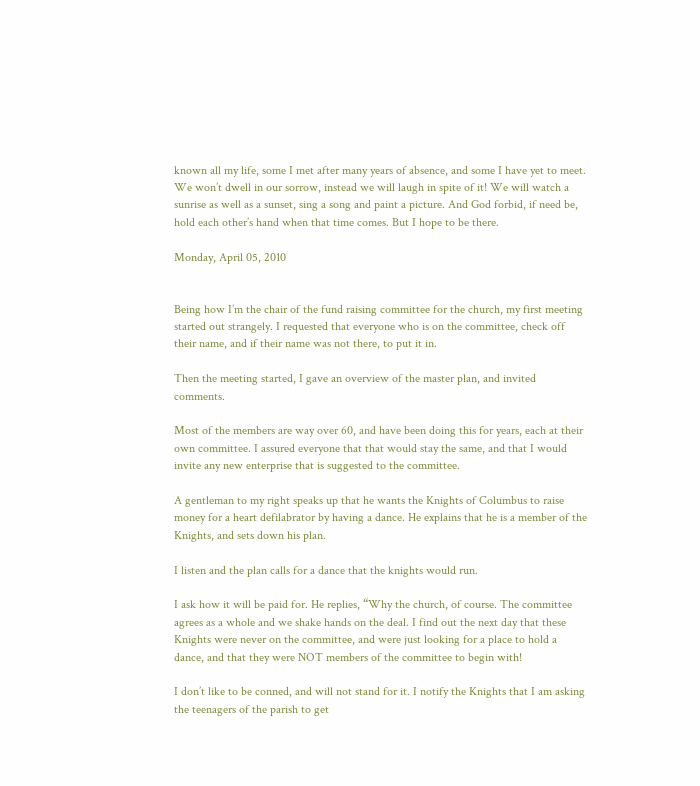known all my life, some I met after many years of absence, and some I have yet to meet. We won’t dwell in our sorrow, instead we will laugh in spite of it! We will watch a sunrise as well as a sunset, sing a song and paint a picture. And God forbid, if need be, hold each other’s hand when that time comes. But I hope to be there.

Monday, April 05, 2010


Being how I’m the chair of the fund raising committee for the church, my first meeting started out strangely. I requested that everyone who is on the committee, check off their name, and if their name was not there, to put it in.

Then the meeting started, I gave an overview of the master plan, and invited comments.

Most of the members are way over 60, and have been doing this for years, each at their own committee. I assured everyone that that would stay the same, and that I would invite any new enterprise that is suggested to the committee.

A gentleman to my right speaks up that he wants the Knights of Columbus to raise money for a heart defilabrator by having a dance. He explains that he is a member of the Knights, and sets down his plan.

I listen and the plan calls for a dance that the knights would run.

I ask how it will be paid for. He replies, “Why the church, of course. The committee agrees as a whole and we shake hands on the deal. I find out the next day that these Knights were never on the committee, and were just looking for a place to hold a dance, and that they were NOT members of the committee to begin with!

I don’t like to be conned, and will not stand for it. I notify the Knights that I am asking the teenagers of the parish to get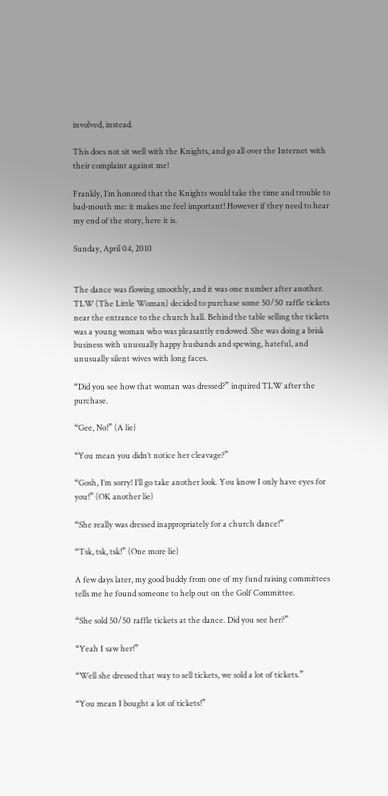involved, instead.

This does not sit well with the Knights, and go all over the Internet with their complaint against me!

Frankly, I’m honored that the Knights would take the time and trouble to bad-mouth me: it makes me feel important! However if they need to hear my end of the story, here it is.

Sunday, April 04, 2010


The dance was flowing smoothly, and it was one number after another. TLW (The Little Woman) decided to purchase some 50/50 raffle tickets near the entrance to the church hall. Behind the table selling the tickets was a young woman who was pleasantly endowed. She was doing a brisk business with unusually happy husbands and spewing, hateful, and unusually silent wives with long faces.

“Did you see how that woman was dressed?” inquired TLW after the purchase.

“Gee, No!” (A lie)

“You mean you didn’t notice her cleavage?”

“Gosh, I’m sorry! I’ll go take another look. You know I only have eyes for you!” (OK another lie)

“She really was dressed inappropriately for a church dance!”

“Tsk, tsk, tsk!” (One more lie)

A few days later, my good buddy from one of my fund raising committees tells me he found someone to help out on the Golf Committee.

“She sold 50/50 raffle tickets at the dance. Did you see her?”

“Yeah I saw her!”

“Well she dressed that way to sell tickets, we sold a lot of tickets.”

“You mean I bought a lot of tickets!”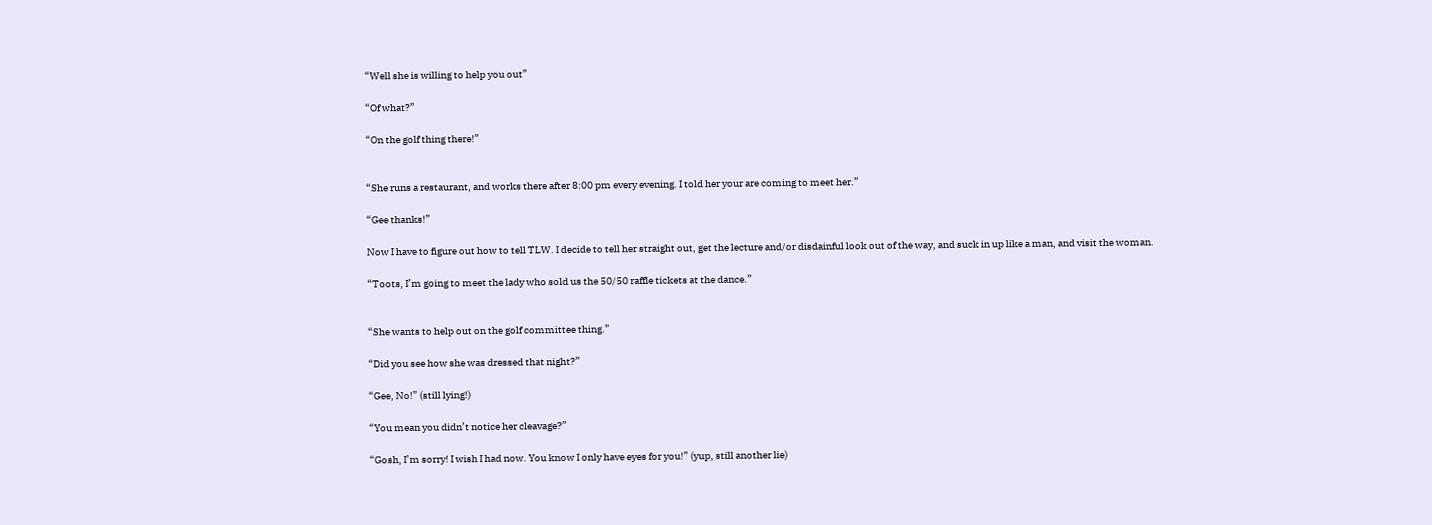“Well she is willing to help you out”

“Of what?”

“On the golf thing there!”


“She runs a restaurant, and works there after 8:00 pm every evening. I told her your are coming to meet her.”

“Gee thanks!”

Now I have to figure out how to tell TLW. I decide to tell her straight out, get the lecture and/or disdainful look out of the way, and suck in up like a man, and visit the woman.

“Toots, I’m going to meet the lady who sold us the 50/50 raffle tickets at the dance.”


“She wants to help out on the golf committee thing.”

“Did you see how she was dressed that night?”

“Gee, No!” (still lying!)

“You mean you didn’t notice her cleavage?”

“Gosh, I’m sorry! I wish I had now. You know I only have eyes for you!” (yup, still another lie)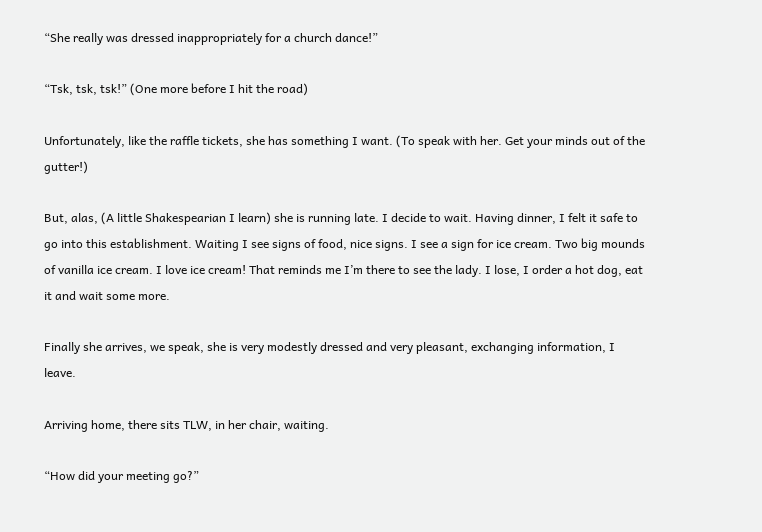“She really was dressed inappropriately for a church dance!”

“Tsk, tsk, tsk!” (One more before I hit the road)

Unfortunately, like the raffle tickets, she has something I want. (To speak with her. Get your minds out of the gutter!)

But, alas, (A little Shakespearian I learn) she is running late. I decide to wait. Having dinner, I felt it safe to go into this establishment. Waiting I see signs of food, nice signs. I see a sign for ice cream. Two big mounds of vanilla ice cream. I love ice cream! That reminds me I’m there to see the lady. I lose, I order a hot dog, eat it and wait some more.

Finally she arrives, we speak, she is very modestly dressed and very pleasant, exchanging information, I leave.

Arriving home, there sits TLW, in her chair, waiting.

“How did your meeting go?”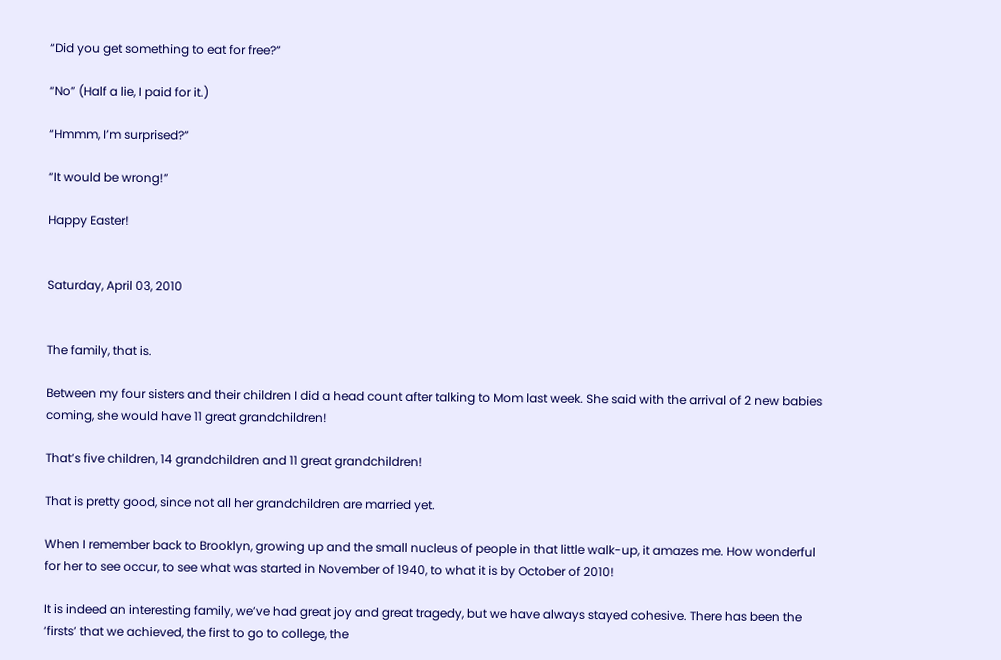“Did you get something to eat for free?”

“No” (Half a lie, I paid for it.)

“Hmmm, I’m surprised?”

“It would be wrong!”

Happy Easter!


Saturday, April 03, 2010


The family, that is.

Between my four sisters and their children I did a head count after talking to Mom last week. She said with the arrival of 2 new babies coming, she would have 11 great grandchildren!

That’s five children, 14 grandchildren and 11 great grandchildren!

That is pretty good, since not all her grandchildren are married yet.

When I remember back to Brooklyn, growing up and the small nucleus of people in that little walk-up, it amazes me. How wonderful for her to see occur, to see what was started in November of 1940, to what it is by October of 2010!

It is indeed an interesting family, we’ve had great joy and great tragedy, but we have always stayed cohesive. There has been the ‘firsts’ that we achieved, the first to go to college, the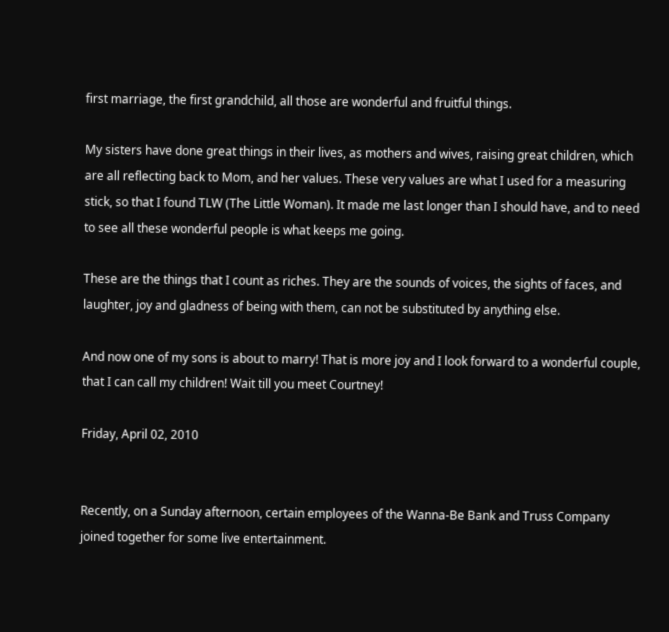first marriage, the first grandchild, all those are wonderful and fruitful things.

My sisters have done great things in their lives, as mothers and wives, raising great children, which are all reflecting back to Mom, and her values. These very values are what I used for a measuring stick, so that I found TLW (The Little Woman). It made me last longer than I should have, and to need to see all these wonderful people is what keeps me going.

These are the things that I count as riches. They are the sounds of voices, the sights of faces, and laughter, joy and gladness of being with them, can not be substituted by anything else.

And now one of my sons is about to marry! That is more joy and I look forward to a wonderful couple, that I can call my children! Wait till you meet Courtney!

Friday, April 02, 2010


Recently, on a Sunday afternoon, certain employees of the Wanna-Be Bank and Truss Company joined together for some live entertainment.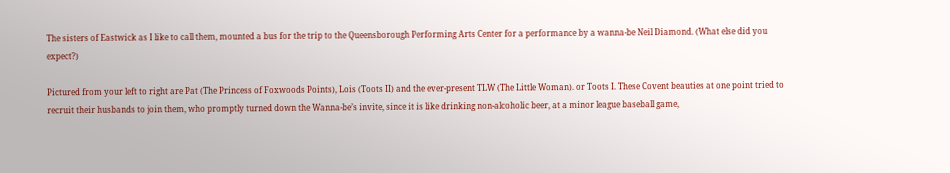The sisters of Eastwick as I like to call them, mounted a bus for the trip to the Queensborough Performing Arts Center for a performance by a wanna-be Neil Diamond. (What else did you expect?)

Pictured from your left to right are Pat (The Princess of Foxwoods Points), Lois (Toots II) and the ever-present TLW (The Little Woman). or Toots I. These Covent beauties at one point tried to recruit their husbands to join them, who promptly turned down the Wanna-be’s invite, since it is like drinking non-alcoholic beer, at a minor league baseball game,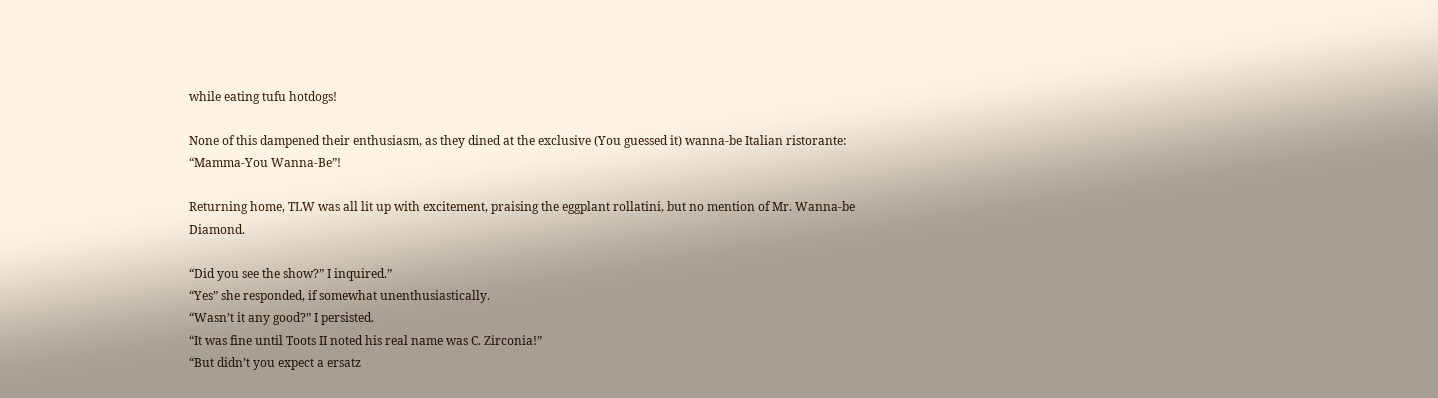while eating tufu hotdogs!

None of this dampened their enthusiasm, as they dined at the exclusive (You guessed it) wanna-be Italian ristorante: “Mamma-You Wanna-Be”!

Returning home, TLW was all lit up with excitement, praising the eggplant rollatini, but no mention of Mr. Wanna-be Diamond.

“Did you see the show?” I inquired.”
“Yes” she responded, if somewhat unenthusiastically.
“Wasn’t it any good?” I persisted.
“It was fine until Toots II noted his real name was C. Zirconia!”
“But didn’t you expect a ersatz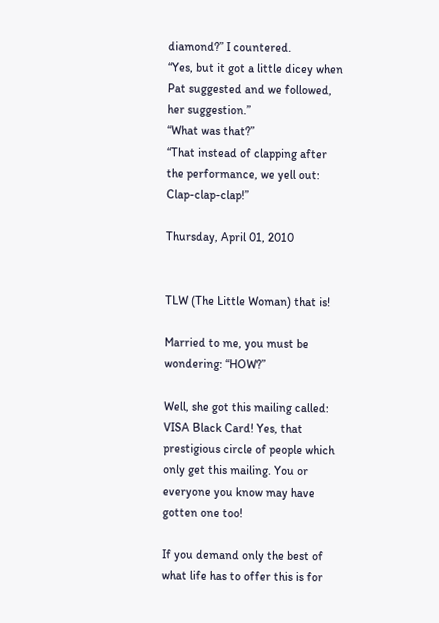diamond?” I countered.
“Yes, but it got a little dicey when Pat suggested and we followed, her suggestion.”
“What was that?”
“That instead of clapping after the performance, we yell out: Clap-clap-clap!”

Thursday, April 01, 2010


TLW (The Little Woman) that is!

Married to me, you must be wondering: “HOW?”

Well, she got this mailing called: VISA Black Card! Yes, that prestigious circle of people which only get this mailing. You or everyone you know may have gotten one too!

If you demand only the best of what life has to offer this is for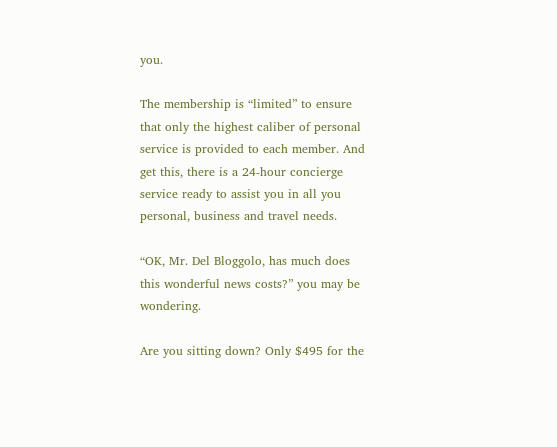you.

The membership is “limited” to ensure that only the highest caliber of personal service is provided to each member. And get this, there is a 24-hour concierge service ready to assist you in all you personal, business and travel needs.

“OK, Mr. Del Bloggolo, has much does this wonderful news costs?” you may be wondering.

Are you sitting down? Only $495 for the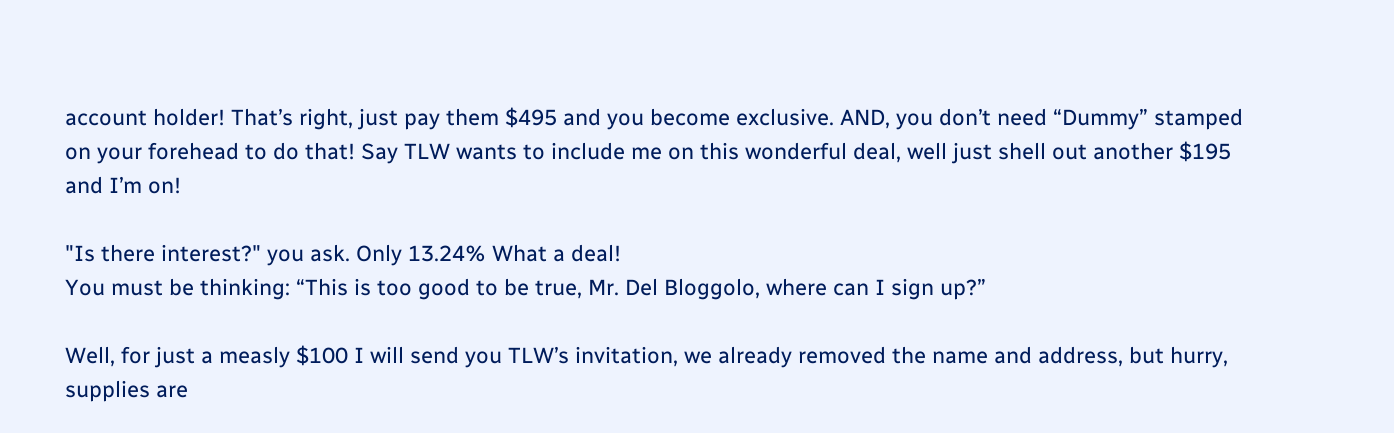account holder! That’s right, just pay them $495 and you become exclusive. AND, you don’t need “Dummy” stamped on your forehead to do that! Say TLW wants to include me on this wonderful deal, well just shell out another $195 and I’m on!

"Is there interest?" you ask. Only 13.24% What a deal!
You must be thinking: “This is too good to be true, Mr. Del Bloggolo, where can I sign up?”

Well, for just a measly $100 I will send you TLW’s invitation, we already removed the name and address, but hurry, supplies are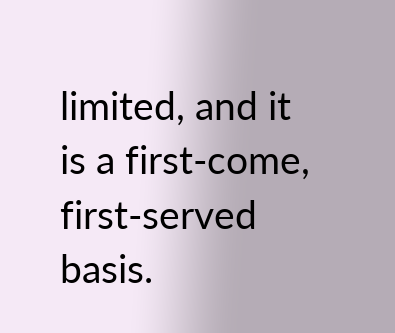limited, and it is a first-come, first-served basis.